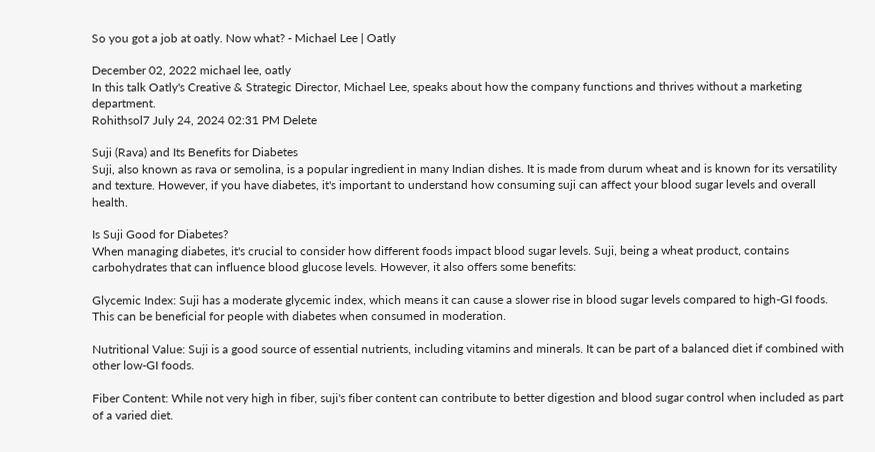So you got a job at oatly. Now what? - Michael Lee | Oatly

December 02, 2022 michael lee, oatly
In this talk Oatly's Creative & Strategic Director, Michael Lee, speaks about how the company functions and thrives without a marketing department.
Rohithsol7 July 24, 2024 02:31 PM Delete

Suji (Rava) and Its Benefits for Diabetes
Suji, also known as rava or semolina, is a popular ingredient in many Indian dishes. It is made from durum wheat and is known for its versatility and texture. However, if you have diabetes, it's important to understand how consuming suji can affect your blood sugar levels and overall health.

Is Suji Good for Diabetes?
When managing diabetes, it's crucial to consider how different foods impact blood sugar levels. Suji, being a wheat product, contains carbohydrates that can influence blood glucose levels. However, it also offers some benefits:

Glycemic Index: Suji has a moderate glycemic index, which means it can cause a slower rise in blood sugar levels compared to high-GI foods. This can be beneficial for people with diabetes when consumed in moderation.

Nutritional Value: Suji is a good source of essential nutrients, including vitamins and minerals. It can be part of a balanced diet if combined with other low-GI foods.

Fiber Content: While not very high in fiber, suji's fiber content can contribute to better digestion and blood sugar control when included as part of a varied diet.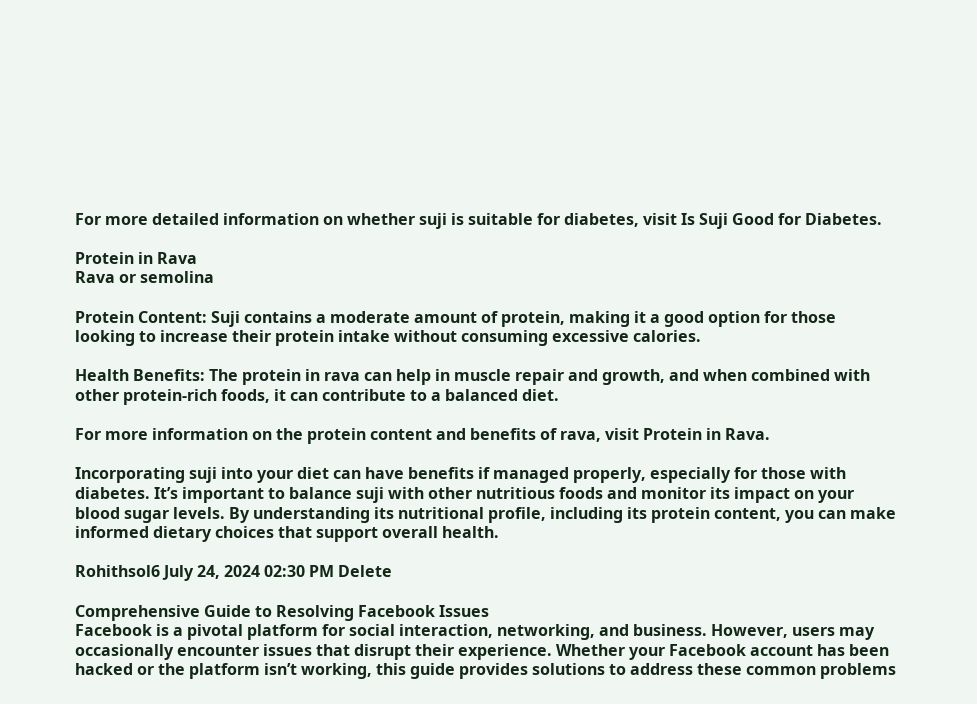For more detailed information on whether suji is suitable for diabetes, visit Is Suji Good for Diabetes.

Protein in Rava
Rava or semolina

Protein Content: Suji contains a moderate amount of protein, making it a good option for those looking to increase their protein intake without consuming excessive calories.

Health Benefits: The protein in rava can help in muscle repair and growth, and when combined with other protein-rich foods, it can contribute to a balanced diet.

For more information on the protein content and benefits of rava, visit Protein in Rava.

Incorporating suji into your diet can have benefits if managed properly, especially for those with diabetes. It’s important to balance suji with other nutritious foods and monitor its impact on your blood sugar levels. By understanding its nutritional profile, including its protein content, you can make informed dietary choices that support overall health.

Rohithsol6 July 24, 2024 02:30 PM Delete

Comprehensive Guide to Resolving Facebook Issues
Facebook is a pivotal platform for social interaction, networking, and business. However, users may occasionally encounter issues that disrupt their experience. Whether your Facebook account has been hacked or the platform isn’t working, this guide provides solutions to address these common problems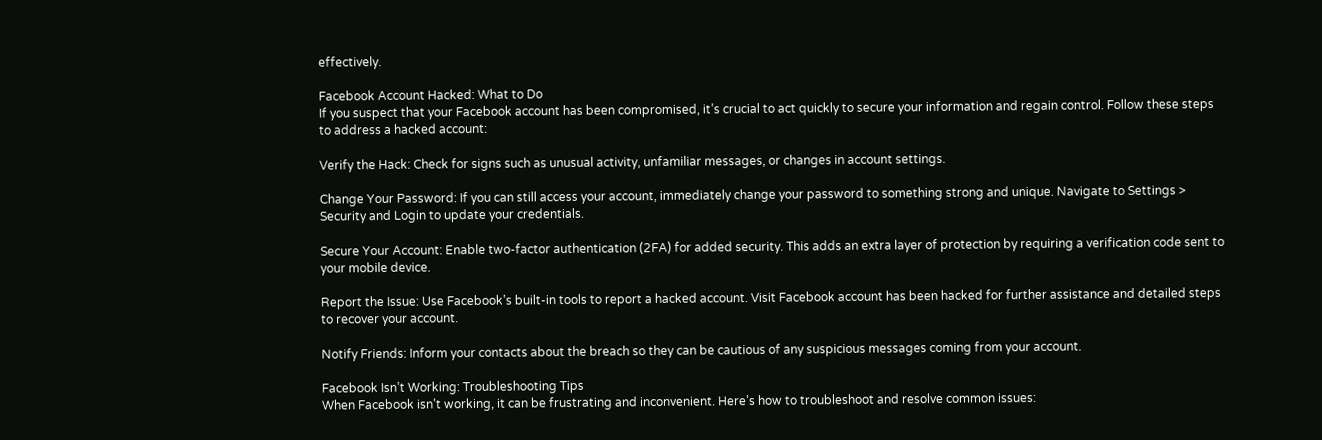effectively.

Facebook Account Hacked: What to Do
If you suspect that your Facebook account has been compromised, it’s crucial to act quickly to secure your information and regain control. Follow these steps to address a hacked account:

Verify the Hack: Check for signs such as unusual activity, unfamiliar messages, or changes in account settings.

Change Your Password: If you can still access your account, immediately change your password to something strong and unique. Navigate to Settings > Security and Login to update your credentials.

Secure Your Account: Enable two-factor authentication (2FA) for added security. This adds an extra layer of protection by requiring a verification code sent to your mobile device.

Report the Issue: Use Facebook’s built-in tools to report a hacked account. Visit Facebook account has been hacked for further assistance and detailed steps to recover your account.

Notify Friends: Inform your contacts about the breach so they can be cautious of any suspicious messages coming from your account.

Facebook Isn’t Working: Troubleshooting Tips
When Facebook isn’t working, it can be frustrating and inconvenient. Here’s how to troubleshoot and resolve common issues: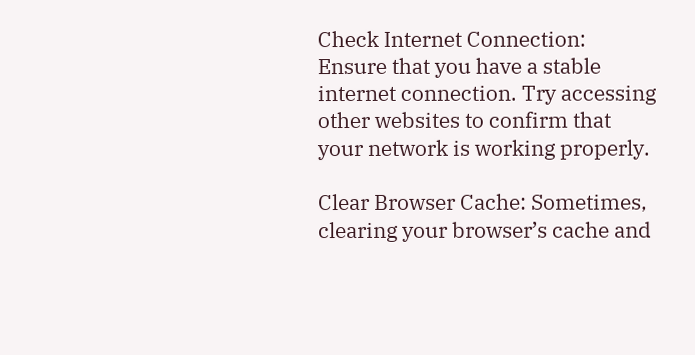Check Internet Connection: Ensure that you have a stable internet connection. Try accessing other websites to confirm that your network is working properly.

Clear Browser Cache: Sometimes, clearing your browser’s cache and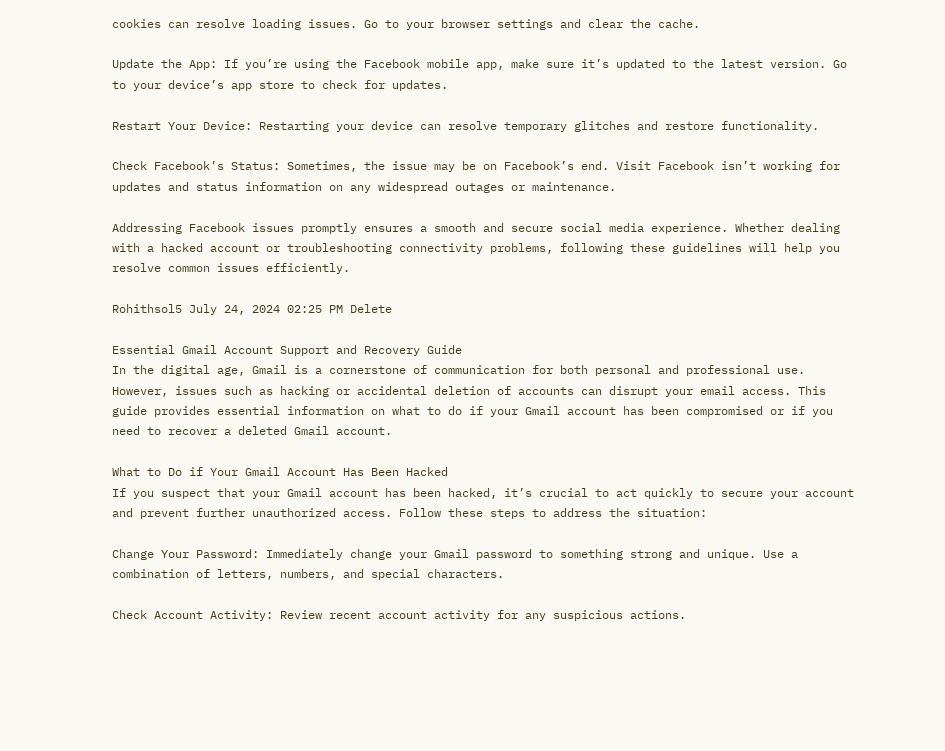cookies can resolve loading issues. Go to your browser settings and clear the cache.

Update the App: If you’re using the Facebook mobile app, make sure it’s updated to the latest version. Go to your device’s app store to check for updates.

Restart Your Device: Restarting your device can resolve temporary glitches and restore functionality.

Check Facebook’s Status: Sometimes, the issue may be on Facebook’s end. Visit Facebook isn’t working for updates and status information on any widespread outages or maintenance.

Addressing Facebook issues promptly ensures a smooth and secure social media experience. Whether dealing with a hacked account or troubleshooting connectivity problems, following these guidelines will help you resolve common issues efficiently.

Rohithsol5 July 24, 2024 02:25 PM Delete

Essential Gmail Account Support and Recovery Guide
In the digital age, Gmail is a cornerstone of communication for both personal and professional use. However, issues such as hacking or accidental deletion of accounts can disrupt your email access. This guide provides essential information on what to do if your Gmail account has been compromised or if you need to recover a deleted Gmail account.

What to Do if Your Gmail Account Has Been Hacked
If you suspect that your Gmail account has been hacked, it’s crucial to act quickly to secure your account and prevent further unauthorized access. Follow these steps to address the situation:

Change Your Password: Immediately change your Gmail password to something strong and unique. Use a combination of letters, numbers, and special characters.

Check Account Activity: Review recent account activity for any suspicious actions.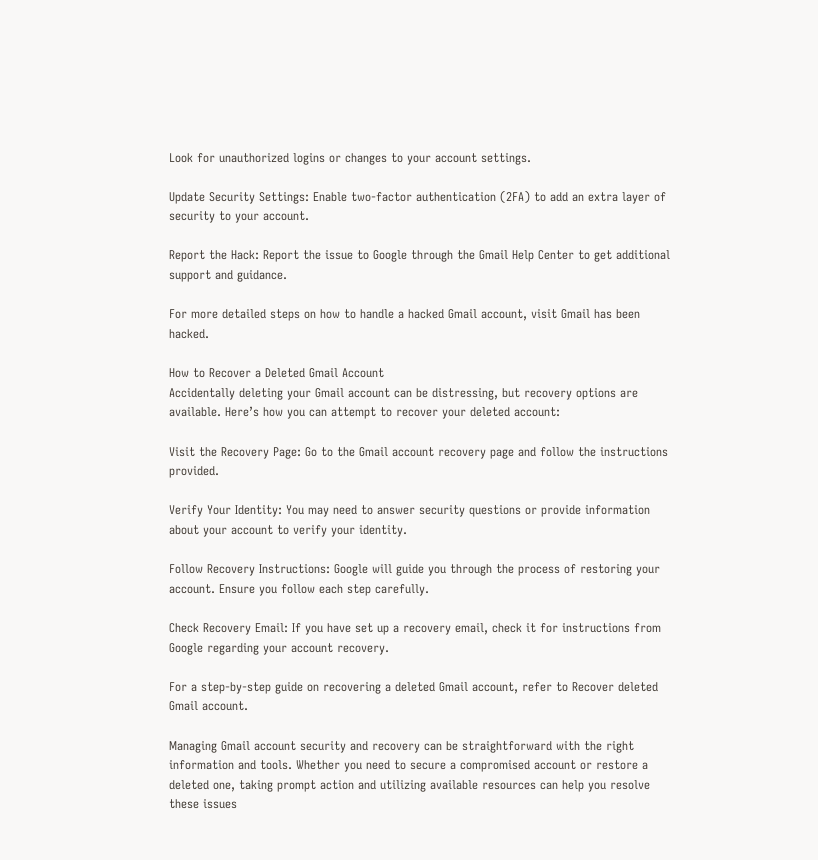Look for unauthorized logins or changes to your account settings.

Update Security Settings: Enable two-factor authentication (2FA) to add an extra layer of security to your account.

Report the Hack: Report the issue to Google through the Gmail Help Center to get additional support and guidance.

For more detailed steps on how to handle a hacked Gmail account, visit Gmail has been hacked.

How to Recover a Deleted Gmail Account
Accidentally deleting your Gmail account can be distressing, but recovery options are available. Here’s how you can attempt to recover your deleted account:

Visit the Recovery Page: Go to the Gmail account recovery page and follow the instructions provided.

Verify Your Identity: You may need to answer security questions or provide information about your account to verify your identity.

Follow Recovery Instructions: Google will guide you through the process of restoring your account. Ensure you follow each step carefully.

Check Recovery Email: If you have set up a recovery email, check it for instructions from Google regarding your account recovery.

For a step-by-step guide on recovering a deleted Gmail account, refer to Recover deleted Gmail account.

Managing Gmail account security and recovery can be straightforward with the right information and tools. Whether you need to secure a compromised account or restore a deleted one, taking prompt action and utilizing available resources can help you resolve these issues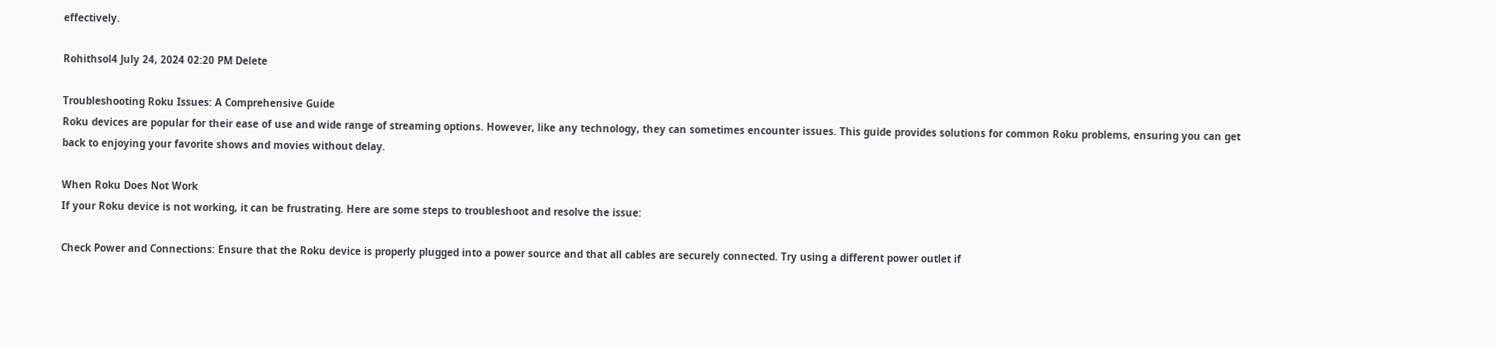effectively.

Rohithsol4 July 24, 2024 02:20 PM Delete

Troubleshooting Roku Issues: A Comprehensive Guide
Roku devices are popular for their ease of use and wide range of streaming options. However, like any technology, they can sometimes encounter issues. This guide provides solutions for common Roku problems, ensuring you can get back to enjoying your favorite shows and movies without delay.

When Roku Does Not Work
If your Roku device is not working, it can be frustrating. Here are some steps to troubleshoot and resolve the issue:

Check Power and Connections: Ensure that the Roku device is properly plugged into a power source and that all cables are securely connected. Try using a different power outlet if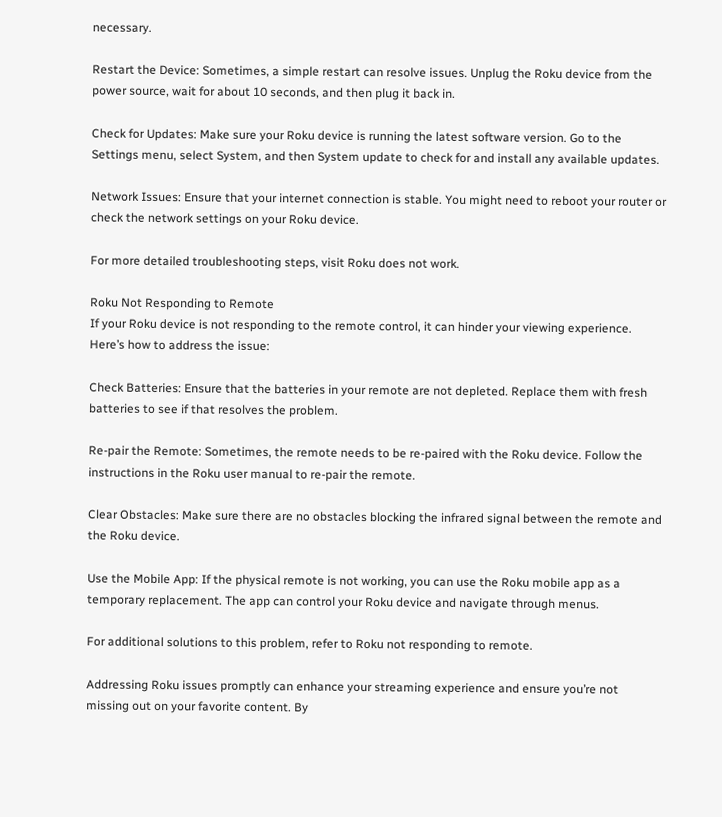necessary.

Restart the Device: Sometimes, a simple restart can resolve issues. Unplug the Roku device from the power source, wait for about 10 seconds, and then plug it back in.

Check for Updates: Make sure your Roku device is running the latest software version. Go to the Settings menu, select System, and then System update to check for and install any available updates.

Network Issues: Ensure that your internet connection is stable. You might need to reboot your router or check the network settings on your Roku device.

For more detailed troubleshooting steps, visit Roku does not work.

Roku Not Responding to Remote
If your Roku device is not responding to the remote control, it can hinder your viewing experience. Here’s how to address the issue:

Check Batteries: Ensure that the batteries in your remote are not depleted. Replace them with fresh batteries to see if that resolves the problem.

Re-pair the Remote: Sometimes, the remote needs to be re-paired with the Roku device. Follow the instructions in the Roku user manual to re-pair the remote.

Clear Obstacles: Make sure there are no obstacles blocking the infrared signal between the remote and the Roku device.

Use the Mobile App: If the physical remote is not working, you can use the Roku mobile app as a temporary replacement. The app can control your Roku device and navigate through menus.

For additional solutions to this problem, refer to Roku not responding to remote.

Addressing Roku issues promptly can enhance your streaming experience and ensure you’re not missing out on your favorite content. By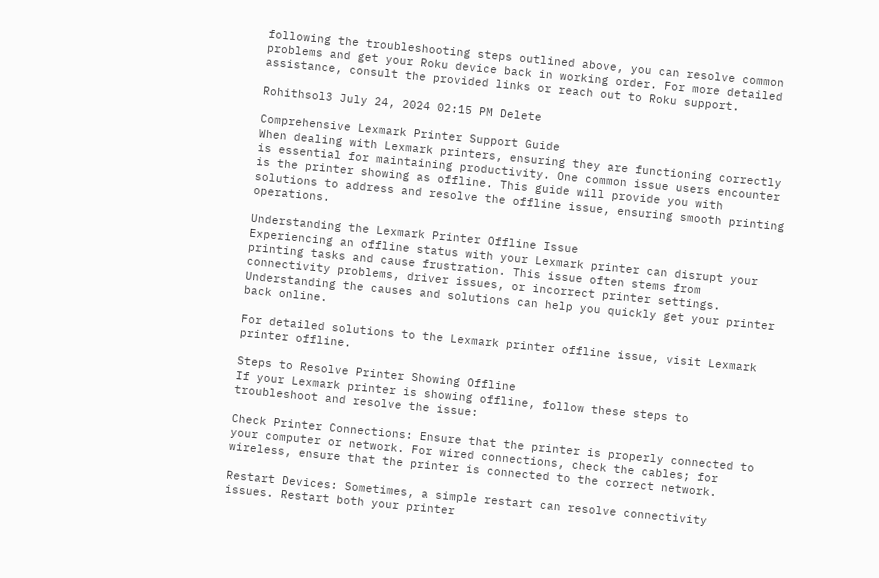following the troubleshooting steps outlined above, you can resolve common problems and get your Roku device back in working order. For more detailed assistance, consult the provided links or reach out to Roku support.

Rohithsol3 July 24, 2024 02:15 PM Delete

Comprehensive Lexmark Printer Support Guide
When dealing with Lexmark printers, ensuring they are functioning correctly is essential for maintaining productivity. One common issue users encounter is the printer showing as offline. This guide will provide you with solutions to address and resolve the offline issue, ensuring smooth printing operations.

Understanding the Lexmark Printer Offline Issue
Experiencing an offline status with your Lexmark printer can disrupt your printing tasks and cause frustration. This issue often stems from connectivity problems, driver issues, or incorrect printer settings. Understanding the causes and solutions can help you quickly get your printer back online.

For detailed solutions to the Lexmark printer offline issue, visit Lexmark printer offline.

Steps to Resolve Printer Showing Offline
If your Lexmark printer is showing offline, follow these steps to troubleshoot and resolve the issue:

Check Printer Connections: Ensure that the printer is properly connected to your computer or network. For wired connections, check the cables; for wireless, ensure that the printer is connected to the correct network.

Restart Devices: Sometimes, a simple restart can resolve connectivity issues. Restart both your printer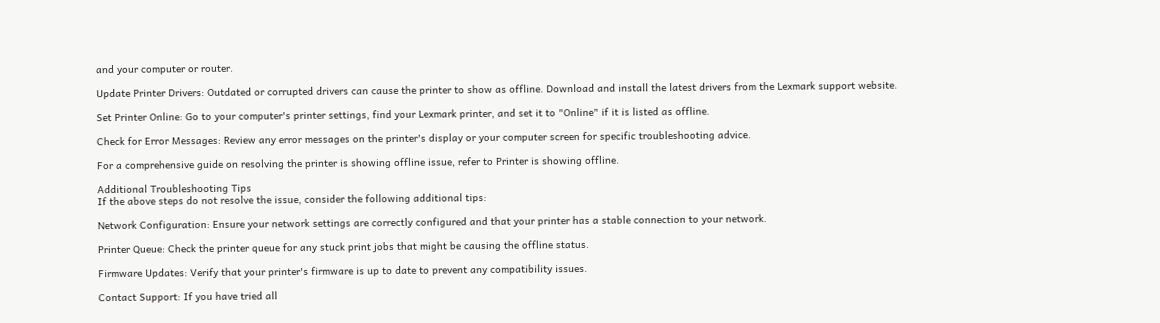and your computer or router.

Update Printer Drivers: Outdated or corrupted drivers can cause the printer to show as offline. Download and install the latest drivers from the Lexmark support website.

Set Printer Online: Go to your computer's printer settings, find your Lexmark printer, and set it to "Online" if it is listed as offline.

Check for Error Messages: Review any error messages on the printer's display or your computer screen for specific troubleshooting advice.

For a comprehensive guide on resolving the printer is showing offline issue, refer to Printer is showing offline.

Additional Troubleshooting Tips
If the above steps do not resolve the issue, consider the following additional tips:

Network Configuration: Ensure your network settings are correctly configured and that your printer has a stable connection to your network.

Printer Queue: Check the printer queue for any stuck print jobs that might be causing the offline status.

Firmware Updates: Verify that your printer's firmware is up to date to prevent any compatibility issues.

Contact Support: If you have tried all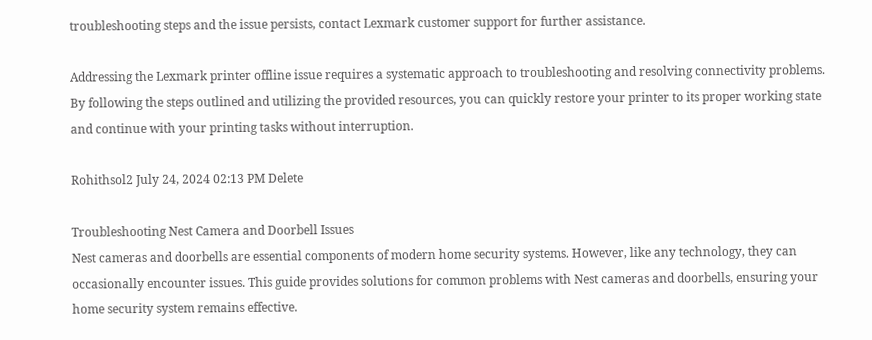troubleshooting steps and the issue persists, contact Lexmark customer support for further assistance.

Addressing the Lexmark printer offline issue requires a systematic approach to troubleshooting and resolving connectivity problems. By following the steps outlined and utilizing the provided resources, you can quickly restore your printer to its proper working state and continue with your printing tasks without interruption.

Rohithsol2 July 24, 2024 02:13 PM Delete

Troubleshooting Nest Camera and Doorbell Issues
Nest cameras and doorbells are essential components of modern home security systems. However, like any technology, they can occasionally encounter issues. This guide provides solutions for common problems with Nest cameras and doorbells, ensuring your home security system remains effective.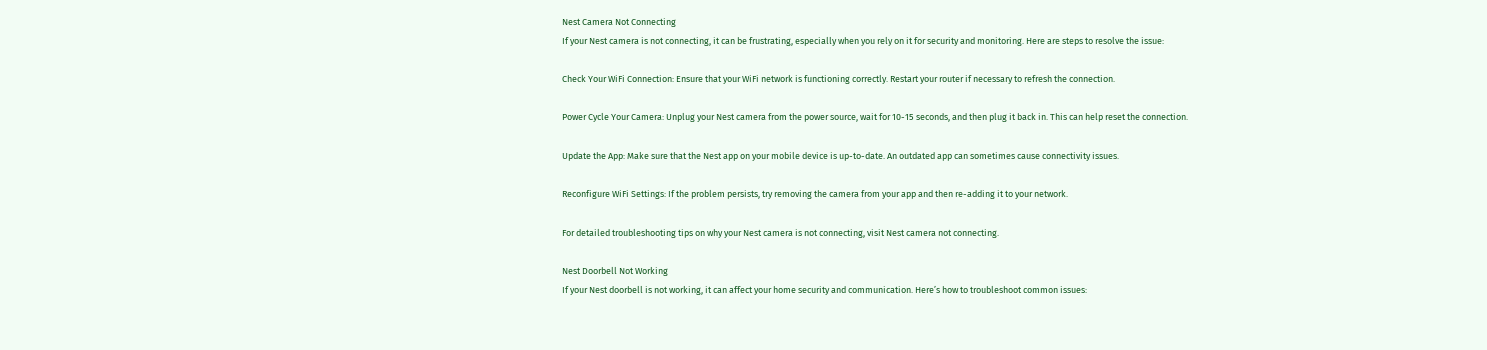Nest Camera Not Connecting
If your Nest camera is not connecting, it can be frustrating, especially when you rely on it for security and monitoring. Here are steps to resolve the issue:

Check Your WiFi Connection: Ensure that your WiFi network is functioning correctly. Restart your router if necessary to refresh the connection.

Power Cycle Your Camera: Unplug your Nest camera from the power source, wait for 10-15 seconds, and then plug it back in. This can help reset the connection.

Update the App: Make sure that the Nest app on your mobile device is up-to-date. An outdated app can sometimes cause connectivity issues.

Reconfigure WiFi Settings: If the problem persists, try removing the camera from your app and then re-adding it to your network.

For detailed troubleshooting tips on why your Nest camera is not connecting, visit Nest camera not connecting.

Nest Doorbell Not Working
If your Nest doorbell is not working, it can affect your home security and communication. Here’s how to troubleshoot common issues: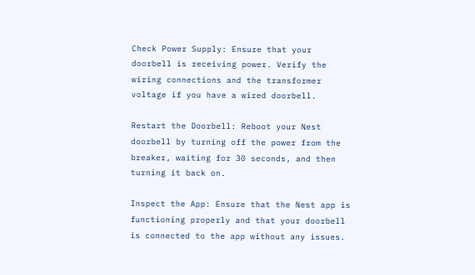Check Power Supply: Ensure that your doorbell is receiving power. Verify the wiring connections and the transformer voltage if you have a wired doorbell.

Restart the Doorbell: Reboot your Nest doorbell by turning off the power from the breaker, waiting for 30 seconds, and then turning it back on.

Inspect the App: Ensure that the Nest app is functioning properly and that your doorbell is connected to the app without any issues.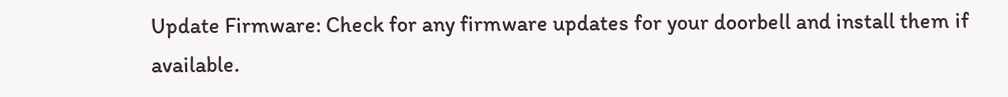Update Firmware: Check for any firmware updates for your doorbell and install them if available.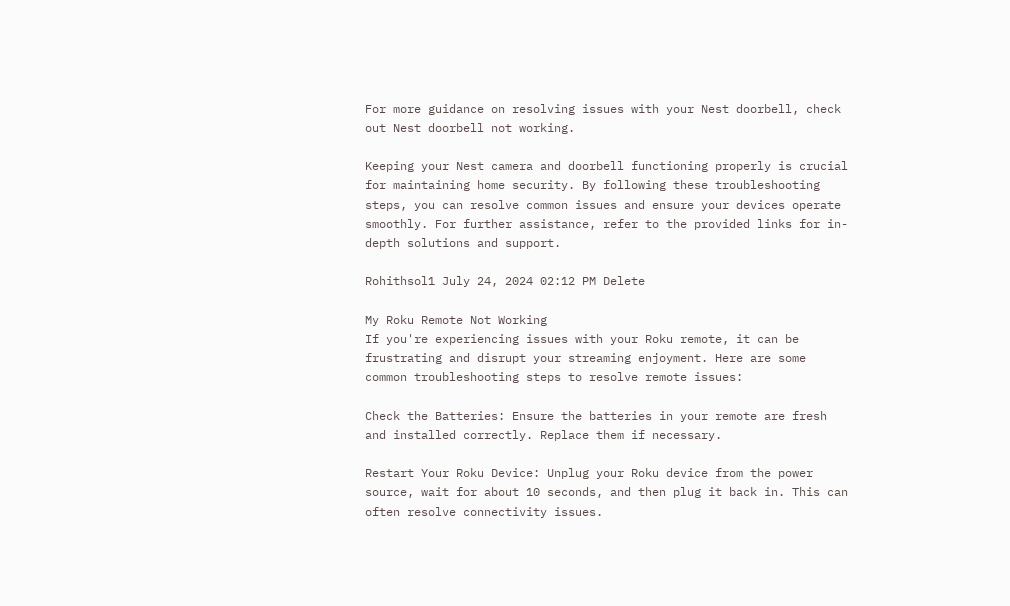For more guidance on resolving issues with your Nest doorbell, check out Nest doorbell not working.

Keeping your Nest camera and doorbell functioning properly is crucial for maintaining home security. By following these troubleshooting steps, you can resolve common issues and ensure your devices operate smoothly. For further assistance, refer to the provided links for in-depth solutions and support.

Rohithsol1 July 24, 2024 02:12 PM Delete

My Roku Remote Not Working
If you're experiencing issues with your Roku remote, it can be frustrating and disrupt your streaming enjoyment. Here are some common troubleshooting steps to resolve remote issues:

Check the Batteries: Ensure the batteries in your remote are fresh and installed correctly. Replace them if necessary.

Restart Your Roku Device: Unplug your Roku device from the power source, wait for about 10 seconds, and then plug it back in. This can often resolve connectivity issues.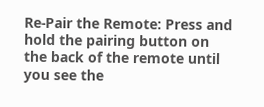Re-Pair the Remote: Press and hold the pairing button on the back of the remote until you see the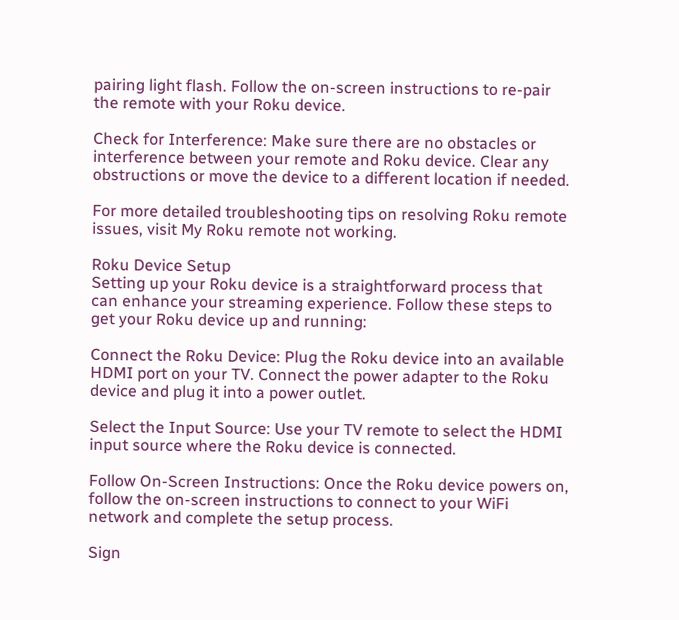pairing light flash. Follow the on-screen instructions to re-pair the remote with your Roku device.

Check for Interference: Make sure there are no obstacles or interference between your remote and Roku device. Clear any obstructions or move the device to a different location if needed.

For more detailed troubleshooting tips on resolving Roku remote issues, visit My Roku remote not working.

Roku Device Setup
Setting up your Roku device is a straightforward process that can enhance your streaming experience. Follow these steps to get your Roku device up and running:

Connect the Roku Device: Plug the Roku device into an available HDMI port on your TV. Connect the power adapter to the Roku device and plug it into a power outlet.

Select the Input Source: Use your TV remote to select the HDMI input source where the Roku device is connected.

Follow On-Screen Instructions: Once the Roku device powers on, follow the on-screen instructions to connect to your WiFi network and complete the setup process.

Sign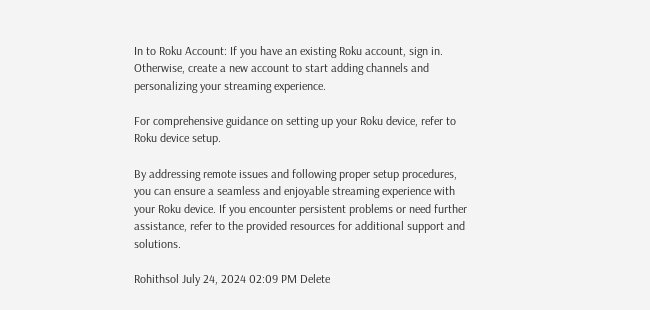In to Roku Account: If you have an existing Roku account, sign in. Otherwise, create a new account to start adding channels and personalizing your streaming experience.

For comprehensive guidance on setting up your Roku device, refer to Roku device setup.

By addressing remote issues and following proper setup procedures, you can ensure a seamless and enjoyable streaming experience with your Roku device. If you encounter persistent problems or need further assistance, refer to the provided resources for additional support and solutions.

Rohithsol July 24, 2024 02:09 PM Delete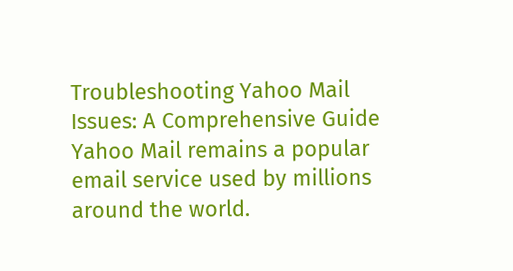Troubleshooting Yahoo Mail Issues: A Comprehensive Guide
Yahoo Mail remains a popular email service used by millions around the world.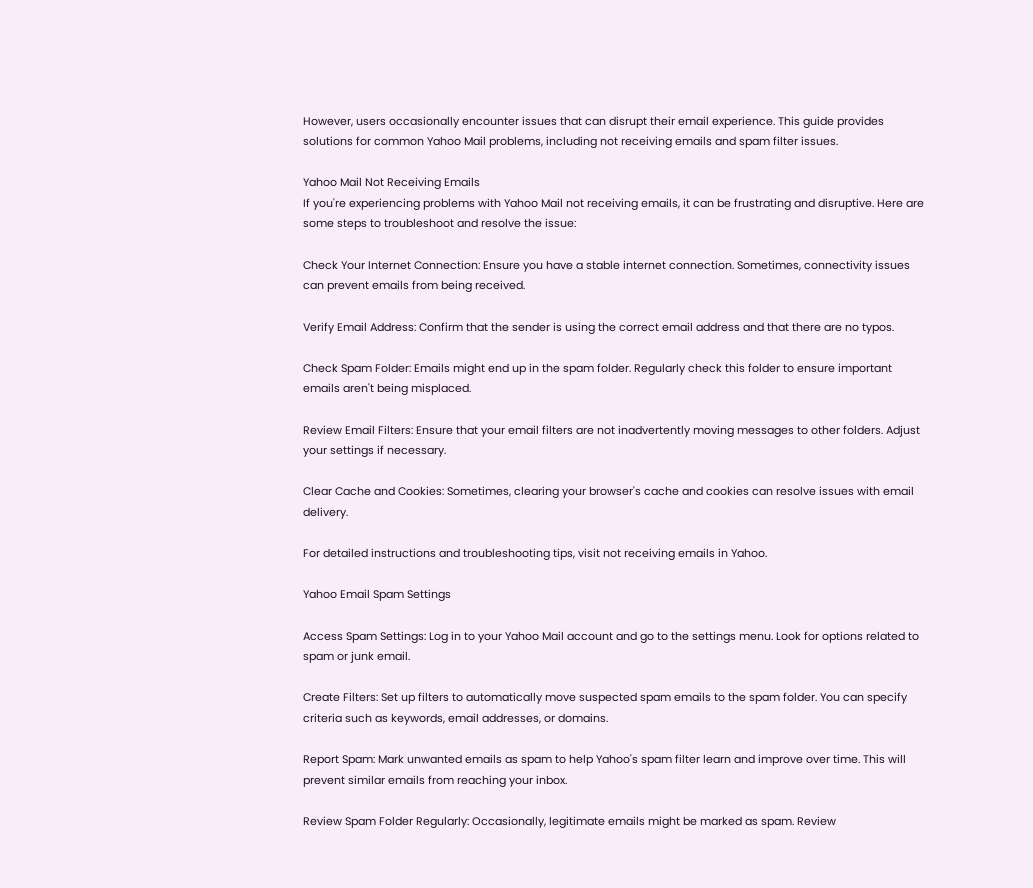However, users occasionally encounter issues that can disrupt their email experience. This guide provides solutions for common Yahoo Mail problems, including not receiving emails and spam filter issues.

Yahoo Mail Not Receiving Emails
If you're experiencing problems with Yahoo Mail not receiving emails, it can be frustrating and disruptive. Here are some steps to troubleshoot and resolve the issue:

Check Your Internet Connection: Ensure you have a stable internet connection. Sometimes, connectivity issues can prevent emails from being received.

Verify Email Address: Confirm that the sender is using the correct email address and that there are no typos.

Check Spam Folder: Emails might end up in the spam folder. Regularly check this folder to ensure important emails aren't being misplaced.

Review Email Filters: Ensure that your email filters are not inadvertently moving messages to other folders. Adjust your settings if necessary.

Clear Cache and Cookies: Sometimes, clearing your browser's cache and cookies can resolve issues with email delivery.

For detailed instructions and troubleshooting tips, visit not receiving emails in Yahoo.

Yahoo Email Spam Settings

Access Spam Settings: Log in to your Yahoo Mail account and go to the settings menu. Look for options related to spam or junk email.

Create Filters: Set up filters to automatically move suspected spam emails to the spam folder. You can specify criteria such as keywords, email addresses, or domains.

Report Spam: Mark unwanted emails as spam to help Yahoo's spam filter learn and improve over time. This will prevent similar emails from reaching your inbox.

Review Spam Folder Regularly: Occasionally, legitimate emails might be marked as spam. Review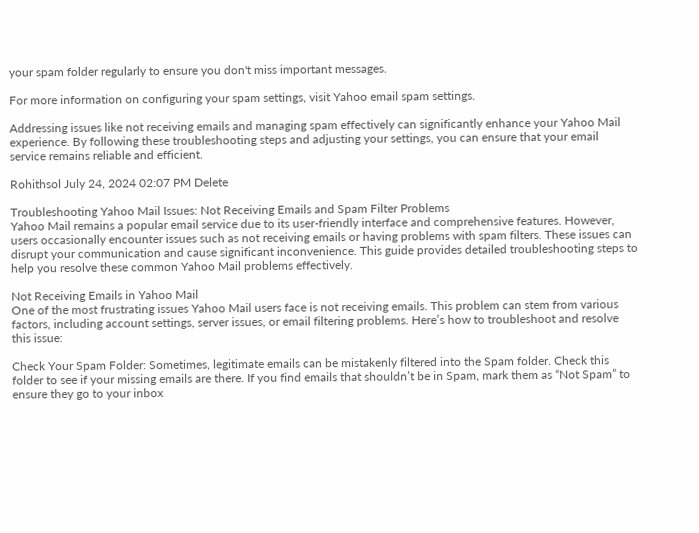your spam folder regularly to ensure you don't miss important messages.

For more information on configuring your spam settings, visit Yahoo email spam settings.

Addressing issues like not receiving emails and managing spam effectively can significantly enhance your Yahoo Mail experience. By following these troubleshooting steps and adjusting your settings, you can ensure that your email service remains reliable and efficient.

Rohithsol July 24, 2024 02:07 PM Delete

Troubleshooting Yahoo Mail Issues: Not Receiving Emails and Spam Filter Problems
Yahoo Mail remains a popular email service due to its user-friendly interface and comprehensive features. However, users occasionally encounter issues such as not receiving emails or having problems with spam filters. These issues can disrupt your communication and cause significant inconvenience. This guide provides detailed troubleshooting steps to help you resolve these common Yahoo Mail problems effectively.

Not Receiving Emails in Yahoo Mail
One of the most frustrating issues Yahoo Mail users face is not receiving emails. This problem can stem from various factors, including account settings, server issues, or email filtering problems. Here’s how to troubleshoot and resolve this issue:

Check Your Spam Folder: Sometimes, legitimate emails can be mistakenly filtered into the Spam folder. Check this folder to see if your missing emails are there. If you find emails that shouldn’t be in Spam, mark them as “Not Spam” to ensure they go to your inbox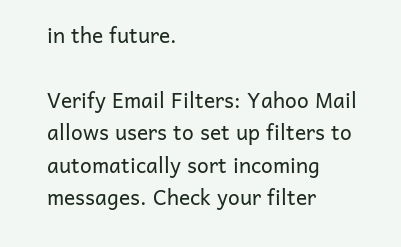in the future.

Verify Email Filters: Yahoo Mail allows users to set up filters to automatically sort incoming messages. Check your filter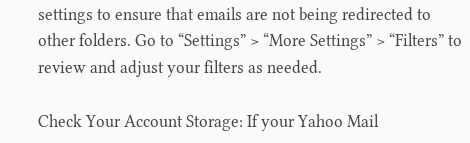settings to ensure that emails are not being redirected to other folders. Go to “Settings” > “More Settings” > “Filters” to review and adjust your filters as needed.

Check Your Account Storage: If your Yahoo Mail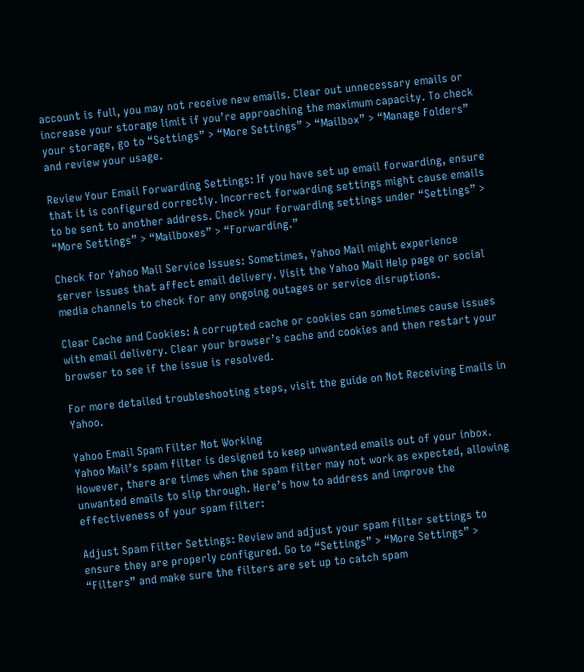account is full, you may not receive new emails. Clear out unnecessary emails or increase your storage limit if you’re approaching the maximum capacity. To check your storage, go to “Settings” > “More Settings” > “Mailbox” > “Manage Folders” and review your usage.

Review Your Email Forwarding Settings: If you have set up email forwarding, ensure that it is configured correctly. Incorrect forwarding settings might cause emails to be sent to another address. Check your forwarding settings under “Settings” > “More Settings” > “Mailboxes” > “Forwarding.”

Check for Yahoo Mail Service Issues: Sometimes, Yahoo Mail might experience server issues that affect email delivery. Visit the Yahoo Mail Help page or social media channels to check for any ongoing outages or service disruptions.

Clear Cache and Cookies: A corrupted cache or cookies can sometimes cause issues with email delivery. Clear your browser’s cache and cookies and then restart your browser to see if the issue is resolved.

For more detailed troubleshooting steps, visit the guide on Not Receiving Emails in Yahoo.

Yahoo Email Spam Filter Not Working
Yahoo Mail’s spam filter is designed to keep unwanted emails out of your inbox. However, there are times when the spam filter may not work as expected, allowing unwanted emails to slip through. Here’s how to address and improve the effectiveness of your spam filter:

Adjust Spam Filter Settings: Review and adjust your spam filter settings to ensure they are properly configured. Go to “Settings” > “More Settings” > “Filters” and make sure the filters are set up to catch spam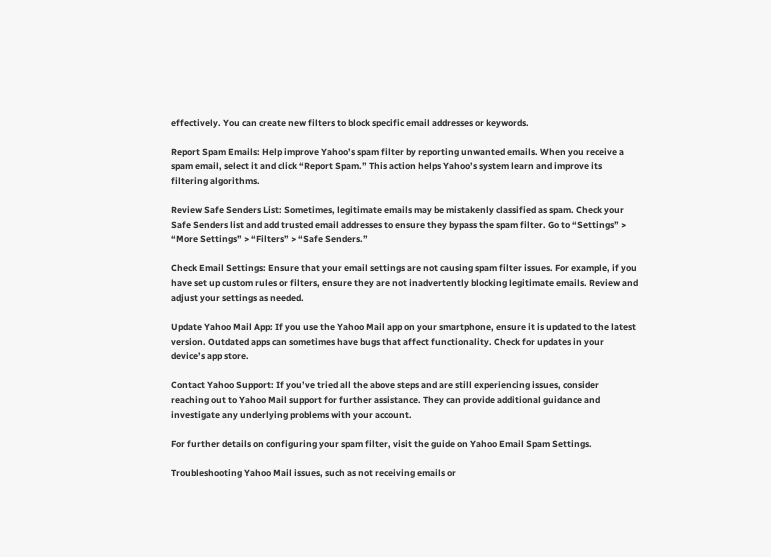effectively. You can create new filters to block specific email addresses or keywords.

Report Spam Emails: Help improve Yahoo’s spam filter by reporting unwanted emails. When you receive a spam email, select it and click “Report Spam.” This action helps Yahoo’s system learn and improve its filtering algorithms.

Review Safe Senders List: Sometimes, legitimate emails may be mistakenly classified as spam. Check your Safe Senders list and add trusted email addresses to ensure they bypass the spam filter. Go to “Settings” > “More Settings” > “Filters” > “Safe Senders.”

Check Email Settings: Ensure that your email settings are not causing spam filter issues. For example, if you have set up custom rules or filters, ensure they are not inadvertently blocking legitimate emails. Review and adjust your settings as needed.

Update Yahoo Mail App: If you use the Yahoo Mail app on your smartphone, ensure it is updated to the latest version. Outdated apps can sometimes have bugs that affect functionality. Check for updates in your device’s app store.

Contact Yahoo Support: If you’ve tried all the above steps and are still experiencing issues, consider reaching out to Yahoo Mail support for further assistance. They can provide additional guidance and investigate any underlying problems with your account.

For further details on configuring your spam filter, visit the guide on Yahoo Email Spam Settings.

Troubleshooting Yahoo Mail issues, such as not receiving emails or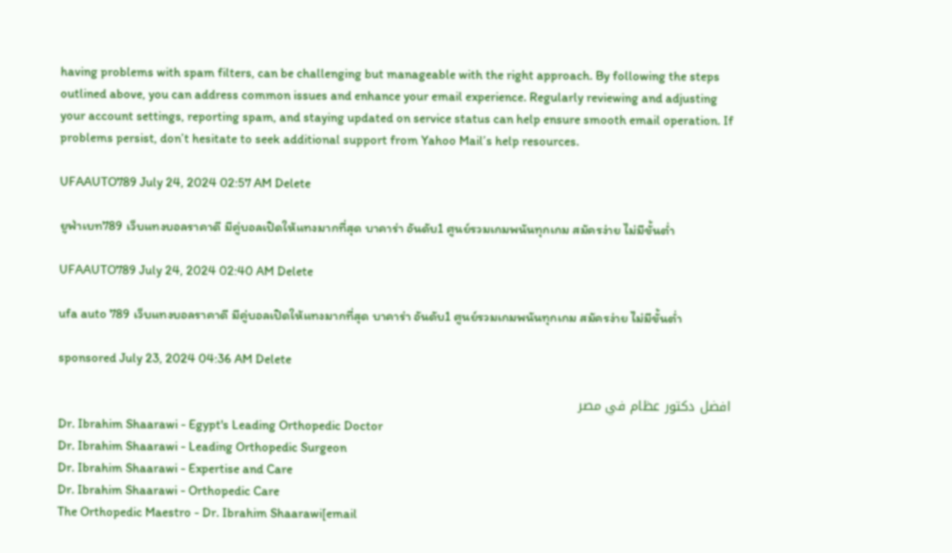having problems with spam filters, can be challenging but manageable with the right approach. By following the steps outlined above, you can address common issues and enhance your email experience. Regularly reviewing and adjusting your account settings, reporting spam, and staying updated on service status can help ensure smooth email operation. If problems persist, don’t hesitate to seek additional support from Yahoo Mail’s help resources.

UFAAUTO789 July 24, 2024 02:57 AM Delete

ยูฟ่าเบท789 เว็บแทงบอลราคาดี มีคู่บอลเปิดให้แทงมากที่สุด บาคาร่า อันดับ1 ศูนย์รวมเกมพนันทุกเกม สมัครง่าย ไม่มีขั้นต่ำ

UFAAUTO789 July 24, 2024 02:40 AM Delete

ufa auto 789 เว็บแทงบอลราคาดี มีคู่บอลเปิดให้แทงมากที่สุด บาคาร่า อันดับ1 ศูนย์รวมเกมพนันทุกเกม สมัครง่าย ไม่มีขั้นต่ำ

sponsored July 23, 2024 04:36 AM Delete

افضل دكتور عظام في مصر
Dr. Ibrahim Shaarawi - Egypt's Leading Orthopedic Doctor
Dr. Ibrahim Shaarawi - Leading Orthopedic Surgeon
Dr. Ibrahim Shaarawi - Expertise and Care
Dr. Ibrahim Shaarawi - Orthopedic Care
The Orthopedic Maestro - Dr. Ibrahim Shaarawi[email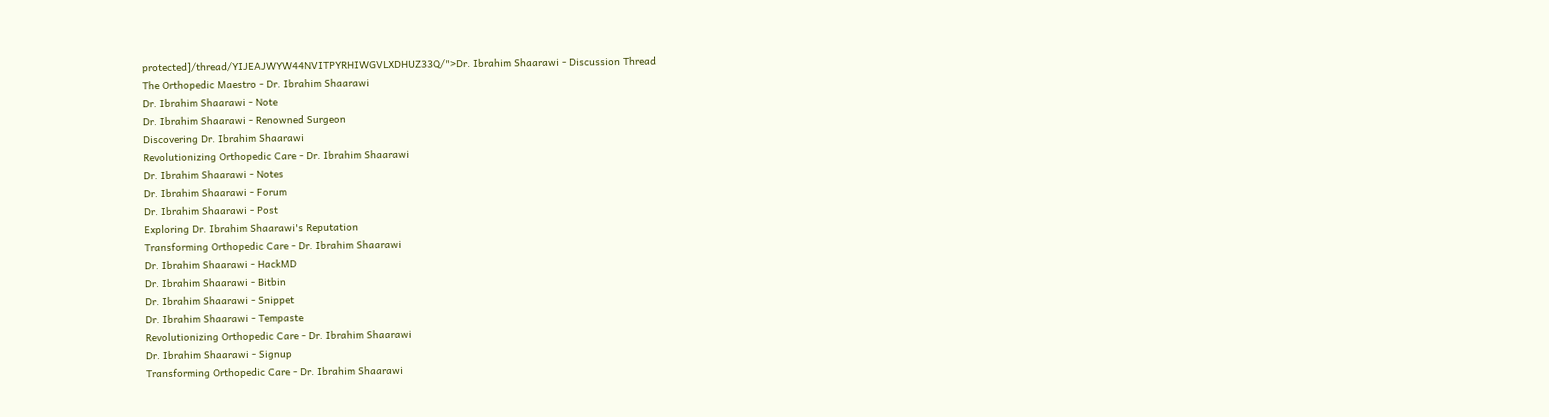protected]/thread/YIJEAJWYW44NVITPYRHIWGVLXDHUZ33Q/">Dr. Ibrahim Shaarawi - Discussion Thread
The Orthopedic Maestro - Dr. Ibrahim Shaarawi
Dr. Ibrahim Shaarawi - Note
Dr. Ibrahim Shaarawi - Renowned Surgeon
Discovering Dr. Ibrahim Shaarawi
Revolutionizing Orthopedic Care - Dr. Ibrahim Shaarawi
Dr. Ibrahim Shaarawi - Notes
Dr. Ibrahim Shaarawi - Forum
Dr. Ibrahim Shaarawi - Post
Exploring Dr. Ibrahim Shaarawi's Reputation
Transforming Orthopedic Care - Dr. Ibrahim Shaarawi
Dr. Ibrahim Shaarawi - HackMD
Dr. Ibrahim Shaarawi - Bitbin
Dr. Ibrahim Shaarawi - Snippet
Dr. Ibrahim Shaarawi - Tempaste
Revolutionizing Orthopedic Care - Dr. Ibrahim Shaarawi
Dr. Ibrahim Shaarawi - Signup
Transforming Orthopedic Care - Dr. Ibrahim Shaarawi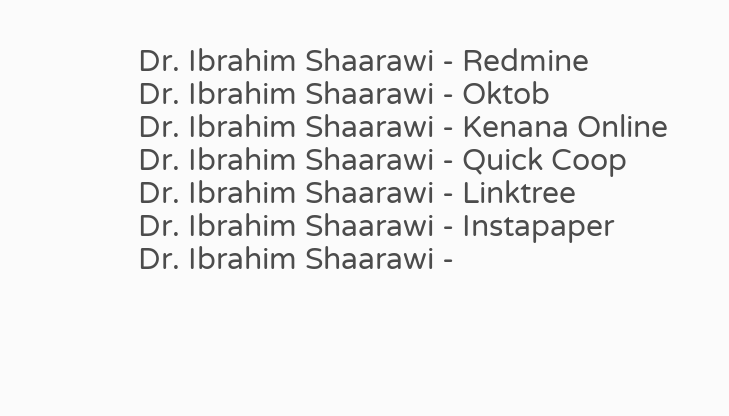Dr. Ibrahim Shaarawi - Redmine
Dr. Ibrahim Shaarawi - Oktob
Dr. Ibrahim Shaarawi - Kenana Online
Dr. Ibrahim Shaarawi - Quick Coop
Dr. Ibrahim Shaarawi - Linktree
Dr. Ibrahim Shaarawi - Instapaper
Dr. Ibrahim Shaarawi -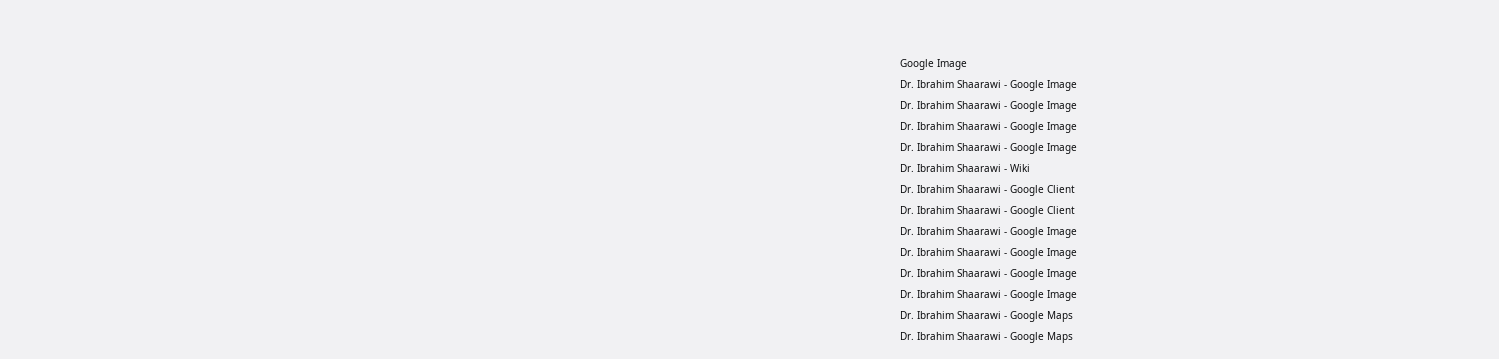Google Image
Dr. Ibrahim Shaarawi - Google Image
Dr. Ibrahim Shaarawi - Google Image
Dr. Ibrahim Shaarawi - Google Image
Dr. Ibrahim Shaarawi - Google Image
Dr. Ibrahim Shaarawi - Wiki
Dr. Ibrahim Shaarawi - Google Client
Dr. Ibrahim Shaarawi - Google Client
Dr. Ibrahim Shaarawi - Google Image
Dr. Ibrahim Shaarawi - Google Image
Dr. Ibrahim Shaarawi - Google Image
Dr. Ibrahim Shaarawi - Google Image
Dr. Ibrahim Shaarawi - Google Maps
Dr. Ibrahim Shaarawi - Google Maps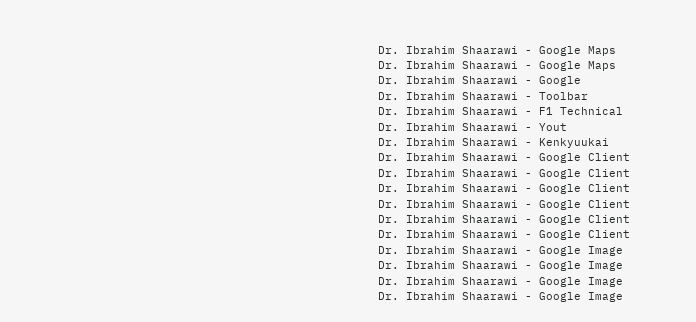Dr. Ibrahim Shaarawi - Google Maps
Dr. Ibrahim Shaarawi - Google Maps
Dr. Ibrahim Shaarawi - Google
Dr. Ibrahim Shaarawi - Toolbar
Dr. Ibrahim Shaarawi - F1 Technical
Dr. Ibrahim Shaarawi - Yout
Dr. Ibrahim Shaarawi - Kenkyuukai
Dr. Ibrahim Shaarawi - Google Client
Dr. Ibrahim Shaarawi - Google Client
Dr. Ibrahim Shaarawi - Google Client
Dr. Ibrahim Shaarawi - Google Client
Dr. Ibrahim Shaarawi - Google Client
Dr. Ibrahim Shaarawi - Google Client
Dr. Ibrahim Shaarawi - Google Image
Dr. Ibrahim Shaarawi - Google Image
Dr. Ibrahim Shaarawi - Google Image
Dr. Ibrahim Shaarawi - Google Image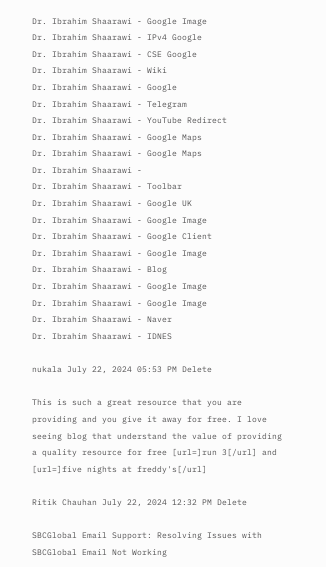Dr. Ibrahim Shaarawi - Google Image
Dr. Ibrahim Shaarawi - IPv4 Google
Dr. Ibrahim Shaarawi - CSE Google
Dr. Ibrahim Shaarawi - Wiki
Dr. Ibrahim Shaarawi - Google
Dr. Ibrahim Shaarawi - Telegram
Dr. Ibrahim Shaarawi - YouTube Redirect
Dr. Ibrahim Shaarawi - Google Maps
Dr. Ibrahim Shaarawi - Google Maps
Dr. Ibrahim Shaarawi -
Dr. Ibrahim Shaarawi - Toolbar
Dr. Ibrahim Shaarawi - Google UK
Dr. Ibrahim Shaarawi - Google Image
Dr. Ibrahim Shaarawi - Google Client
Dr. Ibrahim Shaarawi - Google Image
Dr. Ibrahim Shaarawi - Blog
Dr. Ibrahim Shaarawi - Google Image
Dr. Ibrahim Shaarawi - Google Image
Dr. Ibrahim Shaarawi - Naver
Dr. Ibrahim Shaarawi - IDNES

nukala July 22, 2024 05:53 PM Delete

This is such a great resource that you are providing and you give it away for free. I love seeing blog that understand the value of providing a quality resource for free [url=]run 3[/url] and [url=]five nights at freddy's[/url]

Ritik Chauhan July 22, 2024 12:32 PM Delete

SBCGlobal Email Support: Resolving Issues with SBCGlobal Email Not Working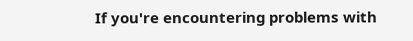If you're encountering problems with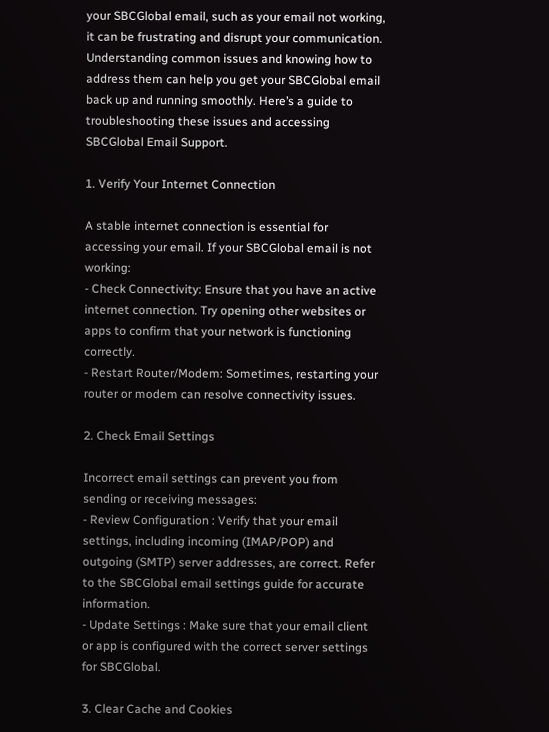your SBCGlobal email, such as your email not working, it can be frustrating and disrupt your communication. Understanding common issues and knowing how to address them can help you get your SBCGlobal email back up and running smoothly. Here’s a guide to troubleshooting these issues and accessing SBCGlobal Email Support.

1. Verify Your Internet Connection

A stable internet connection is essential for accessing your email. If your SBCGlobal email is not working:
- Check Connectivity: Ensure that you have an active internet connection. Try opening other websites or apps to confirm that your network is functioning correctly.
- Restart Router/Modem: Sometimes, restarting your router or modem can resolve connectivity issues.

2. Check Email Settings

Incorrect email settings can prevent you from sending or receiving messages:
- Review Configuration : Verify that your email settings, including incoming (IMAP/POP) and outgoing (SMTP) server addresses, are correct. Refer to the SBCGlobal email settings guide for accurate information.
- Update Settings : Make sure that your email client or app is configured with the correct server settings for SBCGlobal.

3. Clear Cache and Cookies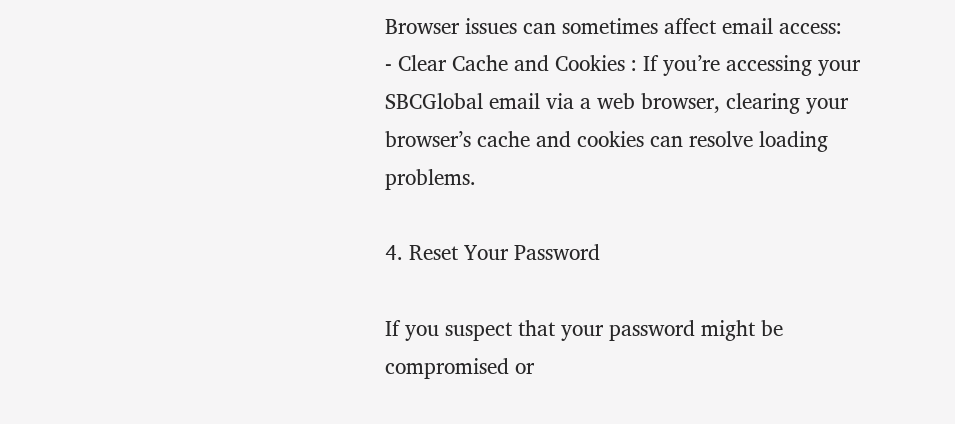Browser issues can sometimes affect email access:
- Clear Cache and Cookies : If you’re accessing your SBCGlobal email via a web browser, clearing your browser’s cache and cookies can resolve loading problems.

4. Reset Your Password

If you suspect that your password might be compromised or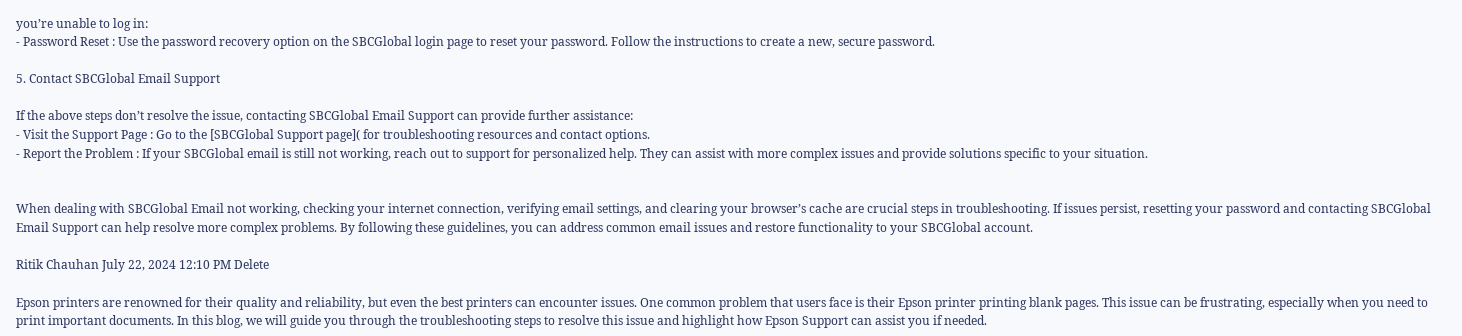you’re unable to log in:
- Password Reset : Use the password recovery option on the SBCGlobal login page to reset your password. Follow the instructions to create a new, secure password.

5. Contact SBCGlobal Email Support

If the above steps don’t resolve the issue, contacting SBCGlobal Email Support can provide further assistance:
- Visit the Support Page : Go to the [SBCGlobal Support page]( for troubleshooting resources and contact options.
- Report the Problem : If your SBCGlobal email is still not working, reach out to support for personalized help. They can assist with more complex issues and provide solutions specific to your situation.


When dealing with SBCGlobal Email not working, checking your internet connection, verifying email settings, and clearing your browser’s cache are crucial steps in troubleshooting. If issues persist, resetting your password and contacting SBCGlobal Email Support can help resolve more complex problems. By following these guidelines, you can address common email issues and restore functionality to your SBCGlobal account.

Ritik Chauhan July 22, 2024 12:10 PM Delete

Epson printers are renowned for their quality and reliability, but even the best printers can encounter issues. One common problem that users face is their Epson printer printing blank pages. This issue can be frustrating, especially when you need to print important documents. In this blog, we will guide you through the troubleshooting steps to resolve this issue and highlight how Epson Support can assist you if needed.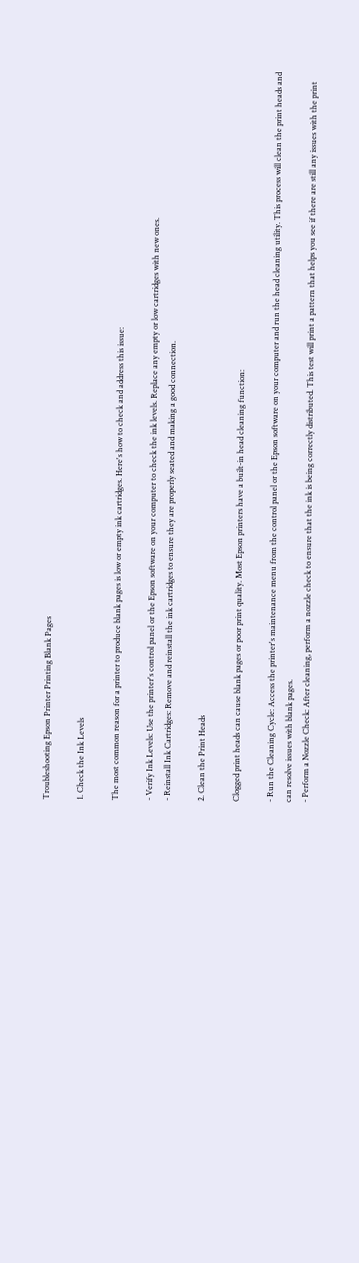Troubleshooting Epson Printer Printing Blank Pages

1. Check the Ink Levels

The most common reason for a printer to produce blank pages is low or empty ink cartridges. Here's how to check and address this issue:

- Verify Ink Levels: Use the printer's control panel or the Epson software on your computer to check the ink levels. Replace any empty or low cartridges with new ones.
- Reinstall Ink Cartridges: Remove and reinstall the ink cartridges to ensure they are properly seated and making a good connection.

2. Clean the Print Heads

Clogged print heads can cause blank pages or poor print quality. Most Epson printers have a built-in head cleaning function:

- Run the Cleaning Cycle: Access the printer's maintenance menu from the control panel or the Epson software on your computer and run the head cleaning utility. This process will clean the print heads and can resolve issues with blank pages.
- Perform a Nozzle Check: After cleaning, perform a nozzle check to ensure that the ink is being correctly distributed. This test will print a pattern that helps you see if there are still any issues with the print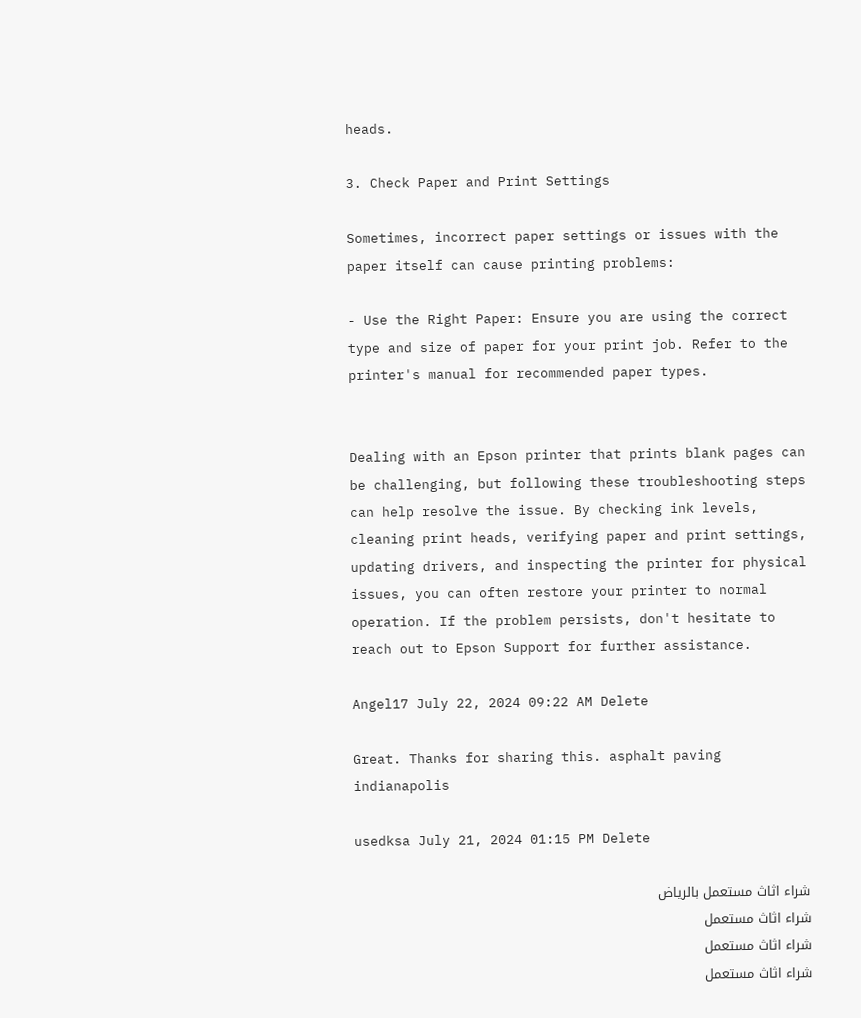heads.

3. Check Paper and Print Settings

Sometimes, incorrect paper settings or issues with the paper itself can cause printing problems:

- Use the Right Paper: Ensure you are using the correct type and size of paper for your print job. Refer to the printer's manual for recommended paper types.


Dealing with an Epson printer that prints blank pages can be challenging, but following these troubleshooting steps can help resolve the issue. By checking ink levels, cleaning print heads, verifying paper and print settings, updating drivers, and inspecting the printer for physical issues, you can often restore your printer to normal operation. If the problem persists, don't hesitate to reach out to Epson Support for further assistance.

Angel17 July 22, 2024 09:22 AM Delete

Great. Thanks for sharing this. asphalt paving indianapolis

usedksa July 21, 2024 01:15 PM Delete

شراء اثاث مستعمل بالرياض
شراء اثاث مستعمل
شراء اثاث مستعمل
شراء اثاث مستعمل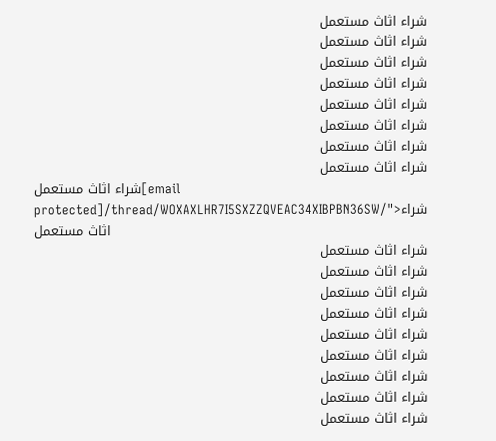شراء اثاث مستعمل
شراء اثاث مستعمل
شراء اثاث مستعمل
شراء اثاث مستعمل
شراء اثاث مستعمل
شراء اثاث مستعمل
شراء اثاث مستعمل
شراء اثاث مستعمل
شراء اثاث مستعمل[email protected]/thread/WOXAXLHR7I5SXZZQVEAC34XIBPBN36SW/">شراء اثاث مستعمل
شراء اثاث مستعمل
شراء اثاث مستعمل
شراء اثاث مستعمل
شراء اثاث مستعمل
شراء اثاث مستعمل
شراء اثاث مستعمل
شراء اثاث مستعمل
شراء اثاث مستعمل
شراء اثاث مستعمل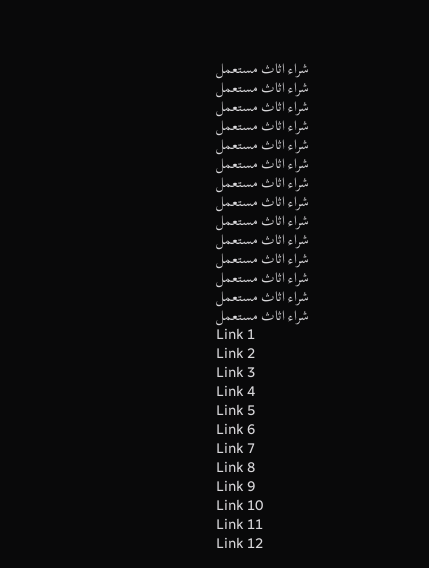شراء اثاث مستعمل
شراء اثاث مستعمل
شراء اثاث مستعمل
شراء اثاث مستعمل
شراء اثاث مستعمل
شراء اثاث مستعمل
شراء اثاث مستعمل
شراء اثاث مستعمل
شراء اثاث مستعمل
شراء اثاث مستعمل
شراء اثاث مستعمل
شراء اثاث مستعمل
شراء اثاث مستعمل
شراء اثاث مستعمل
Link 1
Link 2
Link 3
Link 4
Link 5
Link 6
Link 7
Link 8
Link 9
Link 10
Link 11
Link 12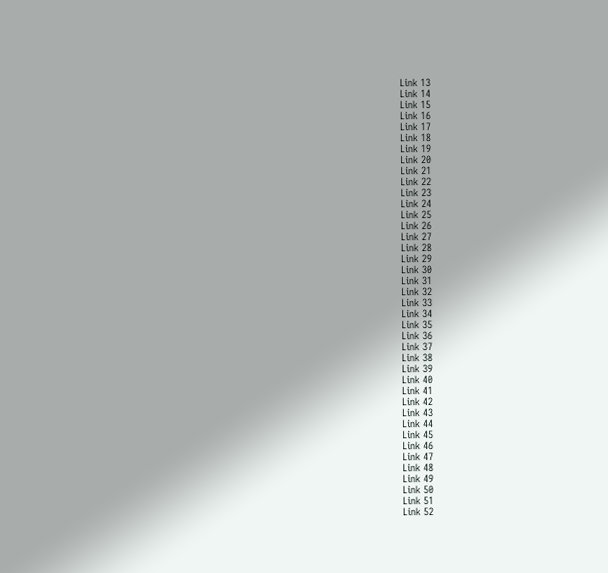Link 13
Link 14
Link 15
Link 16
Link 17
Link 18
Link 19
Link 20
Link 21
Link 22
Link 23
Link 24
Link 25
Link 26
Link 27
Link 28
Link 29
Link 30
Link 31
Link 32
Link 33
Link 34
Link 35
Link 36
Link 37
Link 38
Link 39
Link 40
Link 41
Link 42
Link 43
Link 44
Link 45
Link 46
Link 47
Link 48
Link 49
Link 50
Link 51
Link 52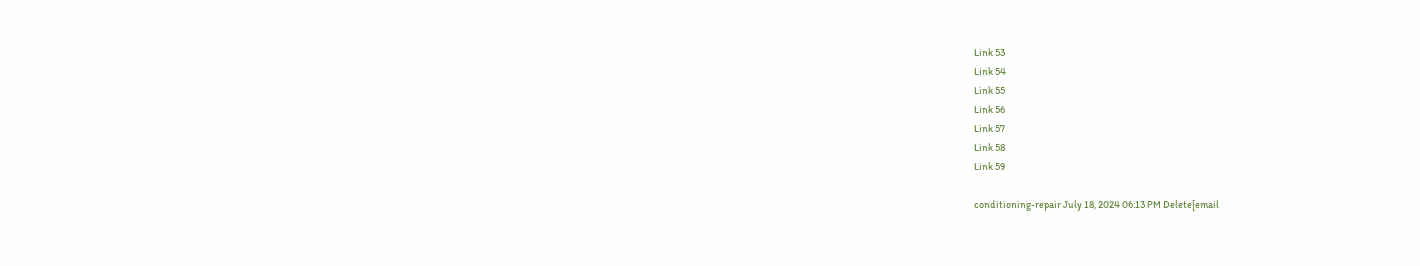Link 53
Link 54
Link 55
Link 56
Link 57
Link 58
Link 59

conditioning-repair July 18, 2024 06:13 PM Delete[email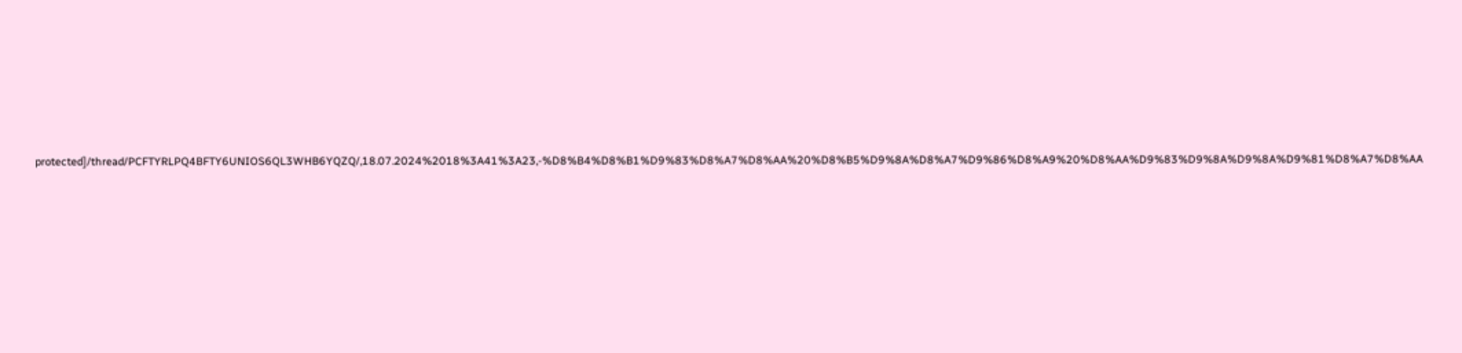protected]/thread/PCFTYRLPQ4BFTY6UNIOS6QL3WHB6YQZQ/,18.07.2024%2018%3A41%3A23,-%D8%B4%D8%B1%D9%83%D8%A7%D8%AA%20%D8%B5%D9%8A%D8%A7%D9%86%D8%A9%20%D8%AA%D9%83%D9%8A%D9%8A%D9%81%D8%A7%D8%AA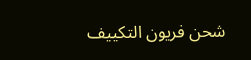شحن فريون التكييف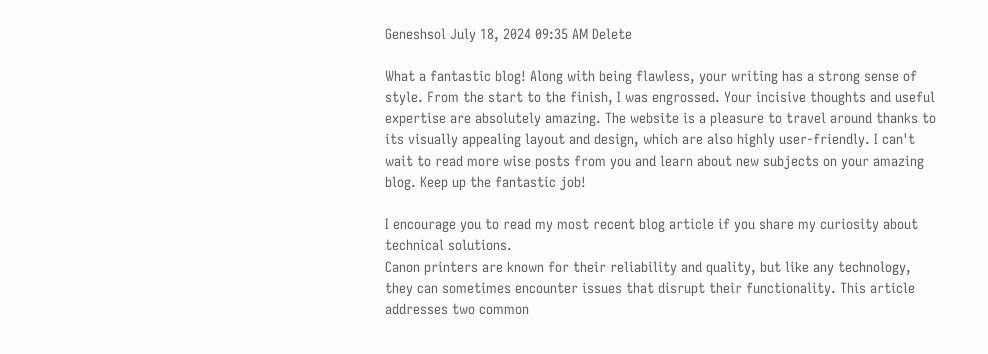Geneshsol July 18, 2024 09:35 AM Delete

What a fantastic blog! Along with being flawless, your writing has a strong sense of style. From the start to the finish, I was engrossed. Your incisive thoughts and useful expertise are absolutely amazing. The website is a pleasure to travel around thanks to its visually appealing layout and design, which are also highly user-friendly. I can't wait to read more wise posts from you and learn about new subjects on your amazing blog. Keep up the fantastic job!

I encourage you to read my most recent blog article if you share my curiosity about technical solutions.
Canon printers are known for their reliability and quality, but like any technology, they can sometimes encounter issues that disrupt their functionality. This article addresses two common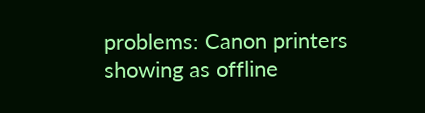problems: Canon printers showing as offline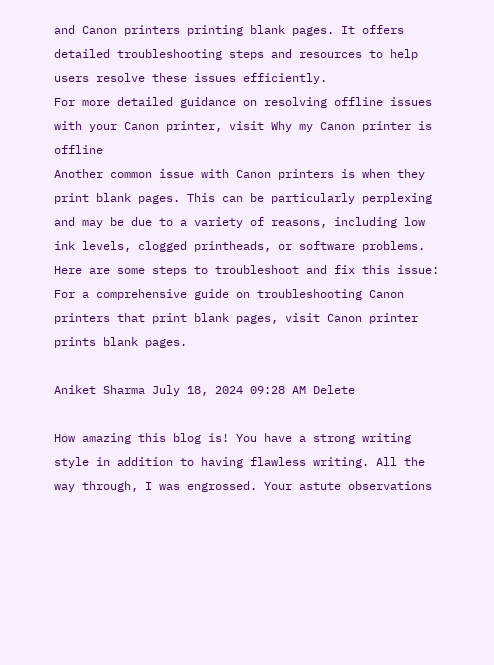and Canon printers printing blank pages. It offers detailed troubleshooting steps and resources to help users resolve these issues efficiently.
For more detailed guidance on resolving offline issues with your Canon printer, visit Why my Canon printer is offline
Another common issue with Canon printers is when they print blank pages. This can be particularly perplexing and may be due to a variety of reasons, including low ink levels, clogged printheads, or software problems. Here are some steps to troubleshoot and fix this issue:
For a comprehensive guide on troubleshooting Canon printers that print blank pages, visit Canon printer prints blank pages.

Aniket Sharma July 18, 2024 09:28 AM Delete

How amazing this blog is! You have a strong writing style in addition to having flawless writing. All the way through, I was engrossed. Your astute observations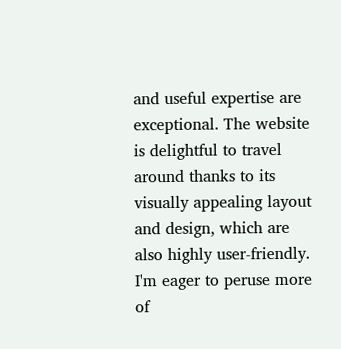and useful expertise are exceptional. The website is delightful to travel around thanks to its visually appealing layout and design, which are also highly user-friendly. I'm eager to peruse more of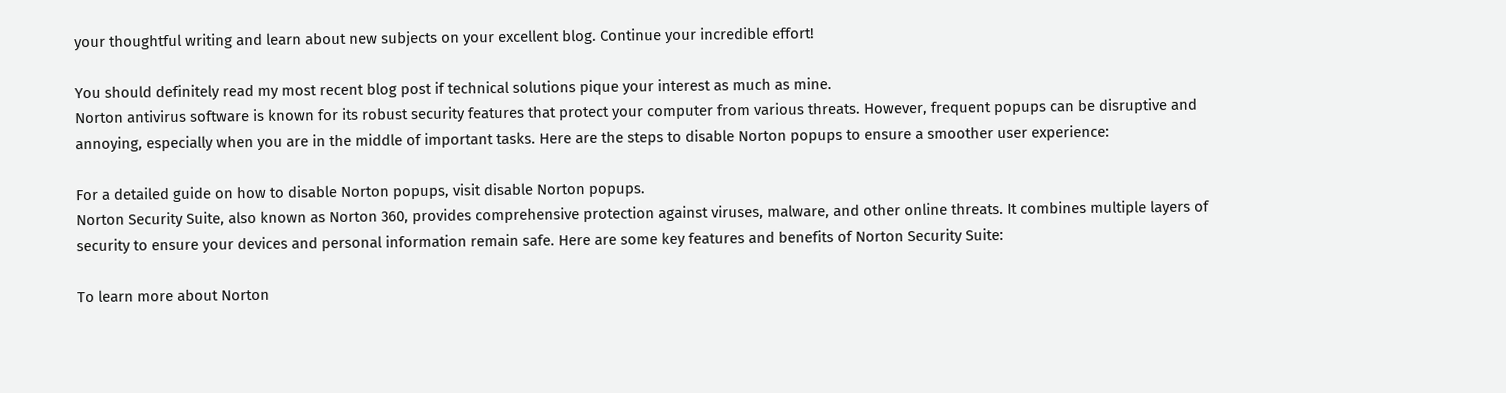your thoughtful writing and learn about new subjects on your excellent blog. Continue your incredible effort!

You should definitely read my most recent blog post if technical solutions pique your interest as much as mine.
Norton antivirus software is known for its robust security features that protect your computer from various threats. However, frequent popups can be disruptive and annoying, especially when you are in the middle of important tasks. Here are the steps to disable Norton popups to ensure a smoother user experience:

For a detailed guide on how to disable Norton popups, visit disable Norton popups.
Norton Security Suite, also known as Norton 360, provides comprehensive protection against viruses, malware, and other online threats. It combines multiple layers of security to ensure your devices and personal information remain safe. Here are some key features and benefits of Norton Security Suite:

To learn more about Norton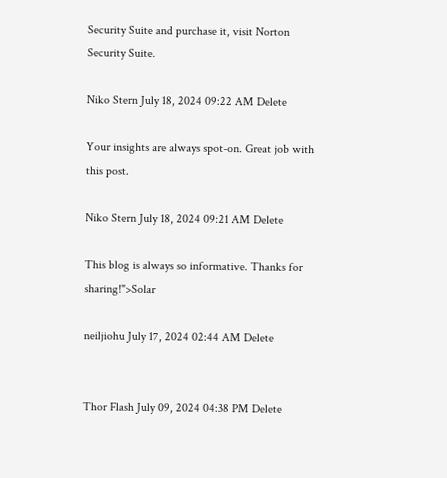Security Suite and purchase it, visit Norton Security Suite.

Niko Stern July 18, 2024 09:22 AM Delete

Your insights are always spot-on. Great job with this post.

Niko Stern July 18, 2024 09:21 AM Delete

This blog is always so informative. Thanks for sharing!">Solar

neiljiohu July 17, 2024 02:44 AM Delete


Thor Flash July 09, 2024 04:38 PM Delete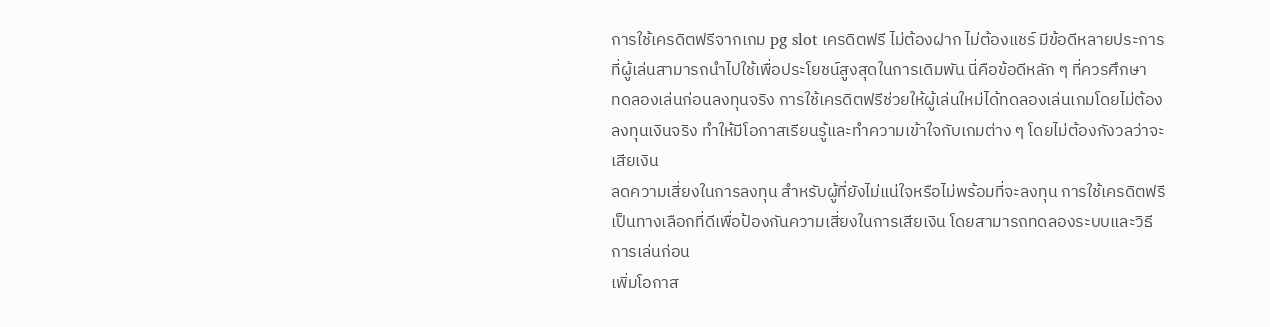การใช้เครดิตฟรีจากเกม pg slot เครดิตฟรี ไม่ต้องฝาก ไม่ต้องแชร์ มีข้อดีหลายประการที่ผู้เล่นสามารถนำไปใช้เพื่อประโยชน์สูงสุดในการเดิมพัน นี่คือข้อดีหลัก ๆ ที่ควรศึกษา
ทดลองเล่นก่อนลงทุนจริง การใช้เครดิตฟรีช่วยให้ผู้เล่นใหม่ได้ทดลองเล่นเกมโดยไม่ต้องลงทุนเงินจริง ทำให้มีโอกาสเรียนรู้และทำความเข้าใจกับเกมต่าง ๆ โดยไม่ต้องกังวลว่าจะเสียเงิน
ลดความเสี่ยงในการลงทุน สำหรับผู้ที่ยังไม่แน่ใจหรือไม่พร้อมที่จะลงทุน การใช้เครดิตฟรีเป็นทางเลือกที่ดีเพื่อป้องกันความเสี่ยงในการเสียเงิน โดยสามารถทดลองระบบและวิธีการเล่นก่อน
เพิ่มโอกาส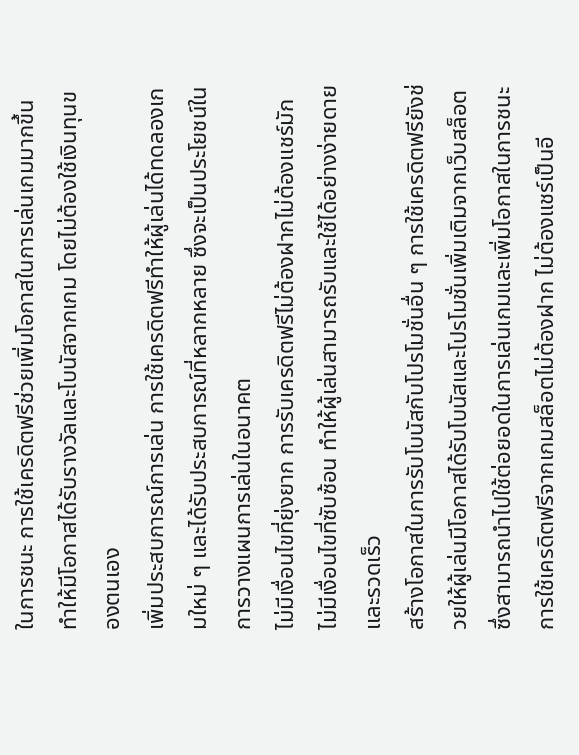ในการชนะ การใช้เครดิตฟรีช่วยเพิ่มโอกาสในการเล่นเกมมากขึ้น ทำให้มีโอกาสได้รับรางวัลและโบนัสจากเกม โดยไม่ต้องใช้เงินทุนของตนเอง
เพิ่มประสบการณ์การเล่น การใช้เครดิตฟรีทำให้ผู้เล่นได้ทดลองเกมใหม่ ๆ และได้รับประสบการณ์ที่หลากหลาย ซึ่งจะเป็นประโยชน์ในการวางแผนการเล่นในอนาคต
ไม่มีเงื่อนไขที่ยุ่งยาก การรับเครดิตฟรีไม่ต้องฝากไม่ต้องแชร์มักไม่มีเงื่อนไขที่ซับซ้อน ทำให้ผู้เล่นสามารถรับและใช้ได้อย่างง่ายดายและรวดเร็ว
สร้างโอกาสในการรับโบนัสกับโปรโมชั่นอื่น ๆ การใช้เครดิตฟรียังช่วยให้ผู้เล่นมีโอกาสได้รับโบนัสและโปรโมชั่นเพิ่มเติมจากเว็บสล็อต ซึ่งสามารถนำไปใช้ต่อยอดในการเล่นเกมและเพิ่มโอกาสในการชนะ
การใช้เครดิตฟรีจากเกมสล็อตไม่ต้องฝาก ไม่ต้องแชร์เป็นอี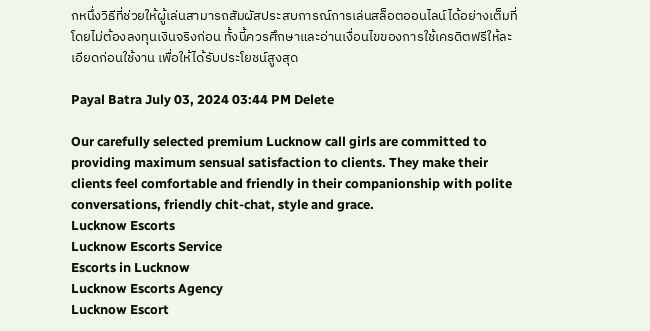กหนึ่งวิธีที่ช่วยให้ผู้เล่นสามารถสัมผัสประสบการณ์การเล่นสล็อตออนไลน์ได้อย่างเต็มที่โดยไม่ต้องลงทุนเงินจริงก่อน ทั้งนี้ควรศึกษาและอ่านเงื่อนไขของการใช้เครดิตฟรีให้ละเอียดก่อนใช้งาน เพื่อให้ได้รับประโยชน์สูงสุด

Payal Batra July 03, 2024 03:44 PM Delete

Our carefully selected premium Lucknow call girls are committed to providing maximum sensual satisfaction to clients. They make their clients feel comfortable and friendly in their companionship with polite conversations, friendly chit-chat, style and grace.
Lucknow Escorts
Lucknow Escorts Service
Escorts in Lucknow
Lucknow Escorts Agency
Lucknow Escort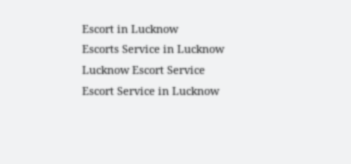Escort in Lucknow
Escorts Service in Lucknow
Lucknow Escort Service
Escort Service in Lucknow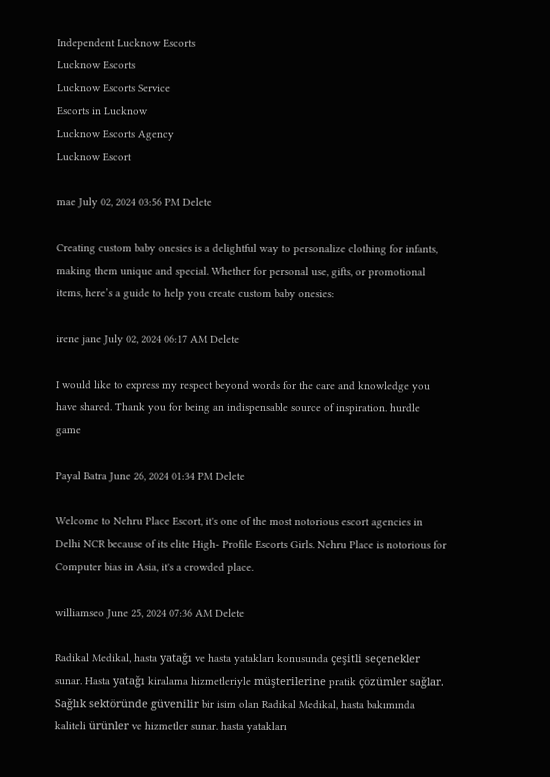Independent Lucknow Escorts
Lucknow Escorts
Lucknow Escorts Service
Escorts in Lucknow
Lucknow Escorts Agency
Lucknow Escort

mae July 02, 2024 03:56 PM Delete

Creating custom baby onesies is a delightful way to personalize clothing for infants, making them unique and special. Whether for personal use, gifts, or promotional items, here’s a guide to help you create custom baby onesies:

irene jane July 02, 2024 06:17 AM Delete

I would like to express my respect beyond words for the care and knowledge you have shared. Thank you for being an indispensable source of inspiration. hurdle game

Payal Batra June 26, 2024 01:34 PM Delete

Welcome to Nehru Place Escort, it's one of the most notorious escort agencies in Delhi NCR because of its elite High- Profile Escorts Girls. Nehru Place is notorious for Computer bias in Asia, it's a crowded place.

williamseo June 25, 2024 07:36 AM Delete

Radikal Medikal, hasta yatağı ve hasta yatakları konusunda çeşitli seçenekler sunar. Hasta yatağı kiralama hizmetleriyle müşterilerine pratik çözümler sağlar. Sağlık sektöründe güvenilir bir isim olan Radikal Medikal, hasta bakımında kaliteli ürünler ve hizmetler sunar. hasta yatakları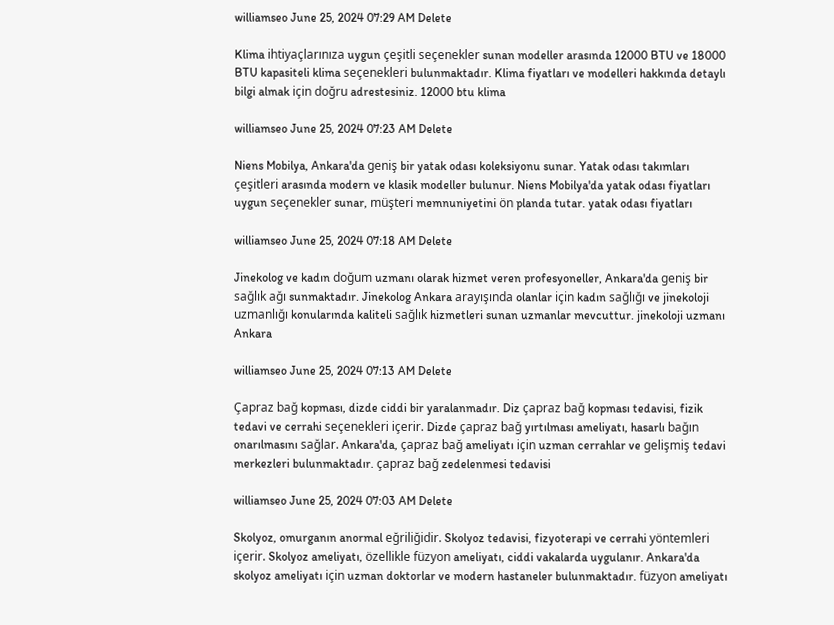williamseo June 25, 2024 07:29 AM Delete

Klima ihtiyaçlarınıza uygun çeşitli seçenekler sunan modeller arasında 12000 BTU ve 18000 BTU kapasiteli klima seçenekleri bulunmaktadır. Klima fiyatları ve modelleri hakkında detaylı bilgi almak için doğru adrestesiniz. 12000 btu klima

williamseo June 25, 2024 07:23 AM Delete

Niens Mobilya, Ankara'da geniş bir yatak odası koleksiyonu sunar. Yatak odası takımları çeşitleri arasında modern ve klasik modeller bulunur. Niens Mobilya'da yatak odası fiyatları uygun seçenekler sunar, müşteri memnuniyetini ön planda tutar. yatak odası fiyatları

williamseo June 25, 2024 07:18 AM Delete

Jinekolog ve kadın doğum uzmanı olarak hizmet veren profesyoneller, Ankara'da geniş bir sağlık ağı sunmaktadır. Jinekolog Ankara arayışında olanlar için kadın sağlığı ve jinekoloji uzmanlığı konularında kaliteli sağlık hizmetleri sunan uzmanlar mevcuttur. jinekoloji uzmanı Ankara

williamseo June 25, 2024 07:13 AM Delete

Çapraz bağ kopması, dizde ciddi bir yaralanmadır. Diz çapraz bağ kopması tedavisi, fizik tedavi ve cerrahi seçenekleri içerir. Dizde çapraz bağ yırtılması ameliyatı, hasarlı bağın onarılmasını sağlar. Ankara'da, çapraz bağ ameliyatı için uzman cerrahlar ve gelişmiş tedavi merkezleri bulunmaktadır. çapraz bağ zedelenmesi tedavisi

williamseo June 25, 2024 07:03 AM Delete

Skolyoz, omurganın anormal eğriliğidir. Skolyoz tedavisi, fizyoterapi ve cerrahi yöntemleri içerir. Skolyoz ameliyatı, özellikle füzyon ameliyatı, ciddi vakalarda uygulanır. Ankara'da skolyoz ameliyatı için uzman doktorlar ve modern hastaneler bulunmaktadır. füzyon ameliyatı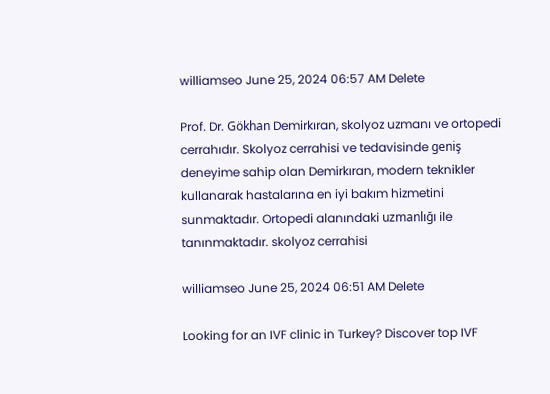williamseo June 25, 2024 06:57 AM Delete

Prof. Dr. Gökhan Demirkıran, skolyoz uzmanı ve ortopedi cerrahıdır. Skolyoz cerrahisi ve tedavisinde geniş deneyime sahip olan Demirkıran, modern teknikler kullanarak hastalarına en iyi bakım hizmetini sunmaktadır. Ortopedi alanındaki uzmanlığı ile tanınmaktadır. skolyoz cerrahisi

williamseo June 25, 2024 06:51 AM Delete

Looking for an IVF clinic in Turkey? Discover top IVF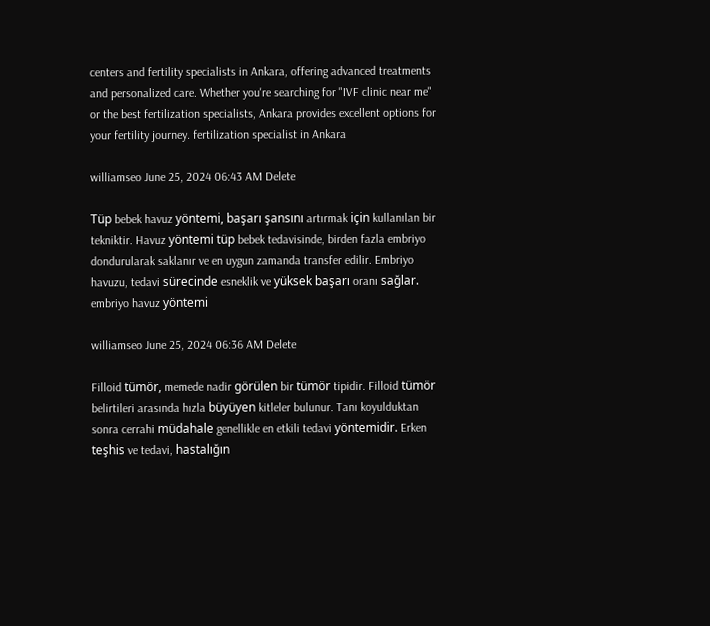centers and fertility specialists in Ankara, offering advanced treatments and personalized care. Whether you're searching for "IVF clinic near me" or the best fertilization specialists, Ankara provides excellent options for your fertility journey. fertilization specialist in Ankara

williamseo June 25, 2024 06:43 AM Delete

Tüp bebek havuz yöntemi, başarı şansını artırmak için kullanılan bir tekniktir. Havuz yöntemi tüp bebek tedavisinde, birden fazla embriyo dondurularak saklanır ve en uygun zamanda transfer edilir. Embriyo havuzu, tedavi sürecinde esneklik ve yüksek başarı oranı sağlar. embriyo havuz yöntemi

williamseo June 25, 2024 06:36 AM Delete

Filloid tümör, memede nadir görülen bir tümör tipidir. Filloid tümör belirtileri arasında hızla büyüyen kitleler bulunur. Tanı koyulduktan sonra cerrahi müdahale genellikle en etkili tedavi yöntemidir. Erken teşhis ve tedavi, hastalığın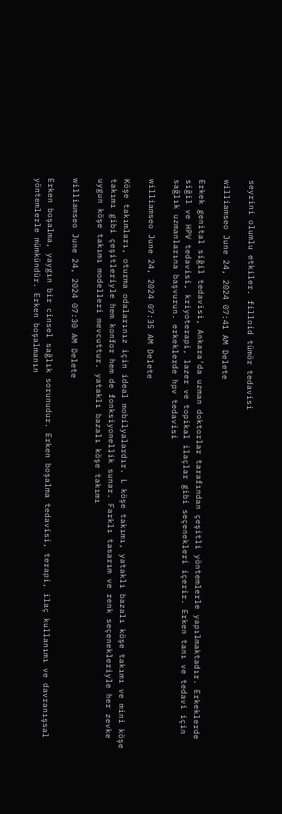seyrini olumlu etkiler. filloid tümör tedavisi

williamseo June 24, 2024 07:41 AM Delete

Erkek genital siğil tedavisi, Ankara'da uzman doktorlar tarafından çeşitli yöntemlerle yapılmaktadır. Erkeklerde siğil ve HPV tedavisi, kriyoterapi, lazer ve topikal ilaçlar gibi seçenekleri içerir. Erken tanı ve tedavi için sağlık uzmanlarına başvurun. erkeklerde hpv tedavisi

williamseo June 24, 2024 07:35 AM Delete

Köşe takımları, oturma odalarınız için ideal mobilyalardır. L köşe takımı, yataklı bazalı köşe takımı ve mini köşe takımı gibi çeşitleriyle hem konfor hem de fonksiyonellik sunar. Farklı tasarım ve renk seçenekleriyle her zevke uygun köşe takımı modelleri mevcuttur. yataklı bazalı köşe takımı

williamseo June 24, 2024 07:30 AM Delete

Erken boşalma, yaygın bir cinsel sağlık sorunudur. Erken boşalma tedavisi, terapi, ilaç kullanımı ve davranışsal yöntemlerle mümkündür. Erken boşalmanın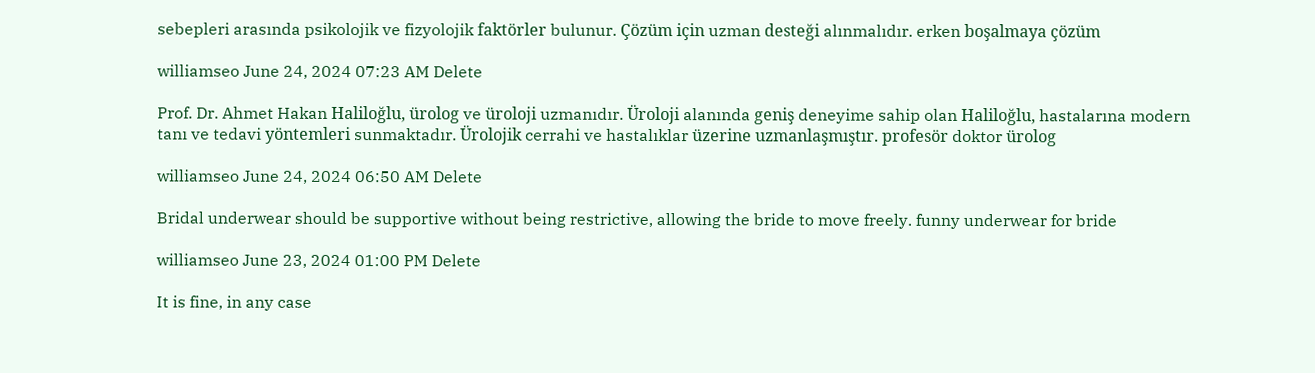sebepleri arasında psikolojik ve fizyolojik faktörler bulunur. Çözüm için uzman desteği alınmalıdır. erken boşalmaya çözüm

williamseo June 24, 2024 07:23 AM Delete

Prof. Dr. Ahmet Hakan Haliloğlu, ürolog ve üroloji uzmanıdır. Üroloji alanında geniş deneyime sahip olan Haliloğlu, hastalarına modern tanı ve tedavi yöntemleri sunmaktadır. Ürolojik cerrahi ve hastalıklar üzerine uzmanlaşmıştır. profesör doktor ürolog

williamseo June 24, 2024 06:50 AM Delete

Bridal underwear should be supportive without being restrictive, allowing the bride to move freely. funny underwear for bride

williamseo June 23, 2024 01:00 PM Delete

It is fine, in any case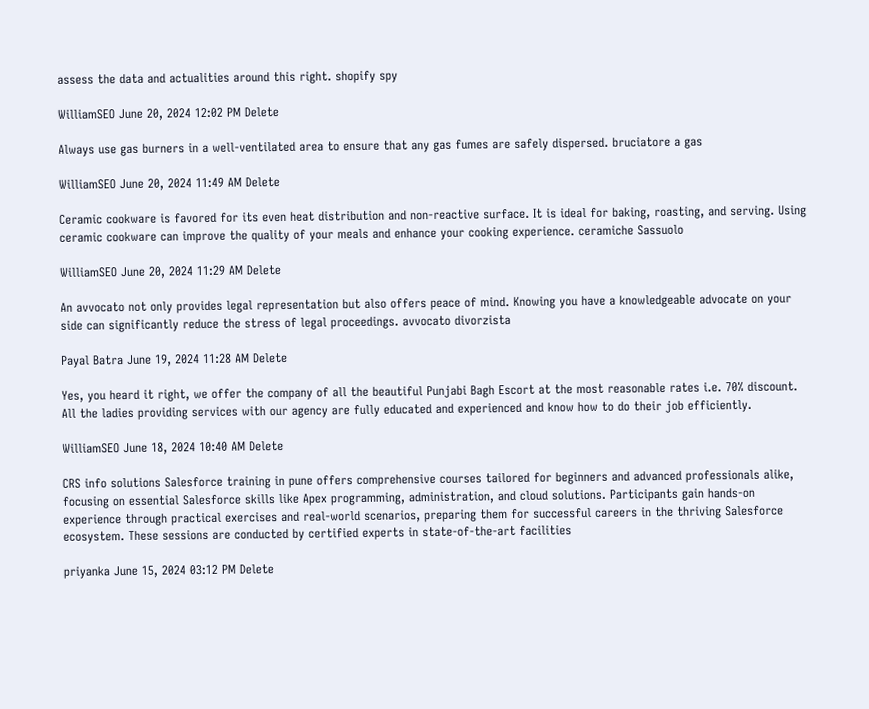assess the data and actualities around this right. shopify spy

WilliamSEO June 20, 2024 12:02 PM Delete

Always use gas burners in a well-ventilated area to ensure that any gas fumes are safely dispersed. bruciatore a gas

WilliamSEO June 20, 2024 11:49 AM Delete

Ceramic cookware is favored for its even heat distribution and non-reactive surface. It is ideal for baking, roasting, and serving. Using ceramic cookware can improve the quality of your meals and enhance your cooking experience. ceramiche Sassuolo

WilliamSEO June 20, 2024 11:29 AM Delete

An avvocato not only provides legal representation but also offers peace of mind. Knowing you have a knowledgeable advocate on your side can significantly reduce the stress of legal proceedings. avvocato divorzista

Payal Batra June 19, 2024 11:28 AM Delete

Yes, you heard it right, we offer the company of all the beautiful Punjabi Bagh Escort at the most reasonable rates i.e. 70% discount. All the ladies providing services with our agency are fully educated and experienced and know how to do their job efficiently.

WilliamSEO June 18, 2024 10:40 AM Delete

CRS info solutions Salesforce training in pune offers comprehensive courses tailored for beginners and advanced professionals alike, focusing on essential Salesforce skills like Apex programming, administration, and cloud solutions. Participants gain hands-on experience through practical exercises and real-world scenarios, preparing them for successful careers in the thriving Salesforce ecosystem. These sessions are conducted by certified experts in state-of-the-art facilities

priyanka June 15, 2024 03:12 PM Delete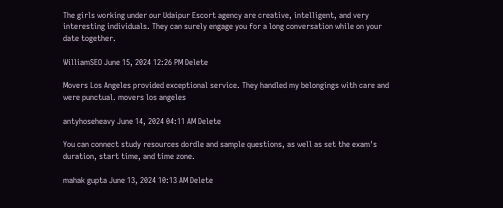The girls working under our Udaipur Escort agency are creative, intelligent, and very interesting individuals. They can surely engage you for a long conversation while on your date together.

WilliamSEO June 15, 2024 12:26 PM Delete

Movers Los Angeles provided exceptional service. They handled my belongings with care and were punctual. movers los angeles

antyhoseheavy June 14, 2024 04:11 AM Delete

You can connect study resources dordle and sample questions, as well as set the exam's duration, start time, and time zone.

mahak gupta June 13, 2024 10:13 AM Delete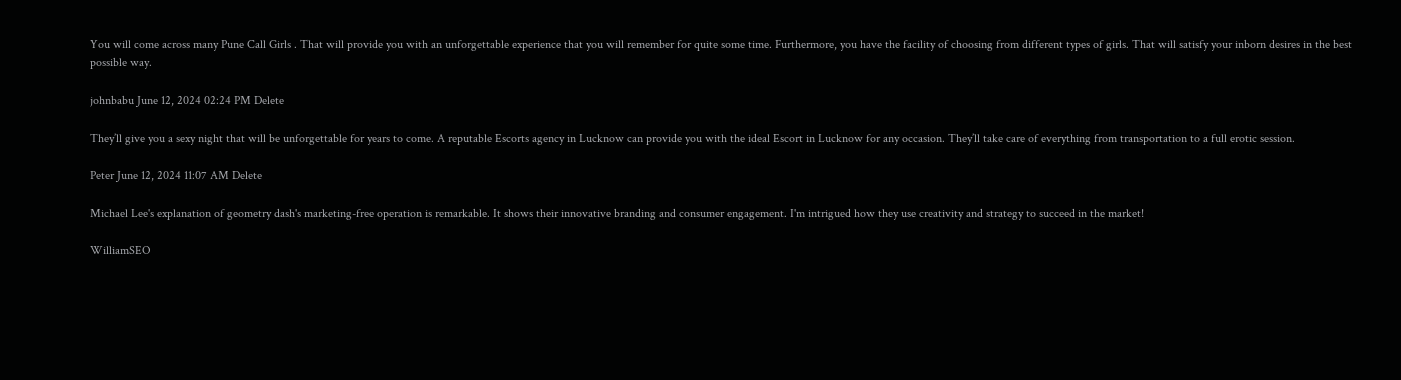You will come across many Pune Call Girls . That will provide you with an unforgettable experience that you will remember for quite some time. Furthermore, you have the facility of choosing from different types of girls. That will satisfy your inborn desires in the best possible way.

johnbabu June 12, 2024 02:24 PM Delete

They’ll give you a sexy night that will be unforgettable for years to come. A reputable Escorts agency in Lucknow can provide you with the ideal Escort in Lucknow for any occasion. They’ll take care of everything from transportation to a full erotic session.

Peter June 12, 2024 11:07 AM Delete

Michael Lee's explanation of geometry dash's marketing-free operation is remarkable. It shows their innovative branding and consumer engagement. I'm intrigued how they use creativity and strategy to succeed in the market!

WilliamSEO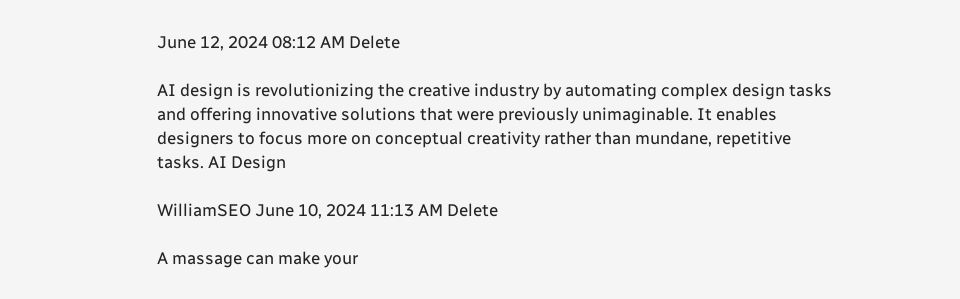June 12, 2024 08:12 AM Delete

AI design is revolutionizing the creative industry by automating complex design tasks and offering innovative solutions that were previously unimaginable. It enables designers to focus more on conceptual creativity rather than mundane, repetitive tasks. AI Design

WilliamSEO June 10, 2024 11:13 AM Delete

A massage can make your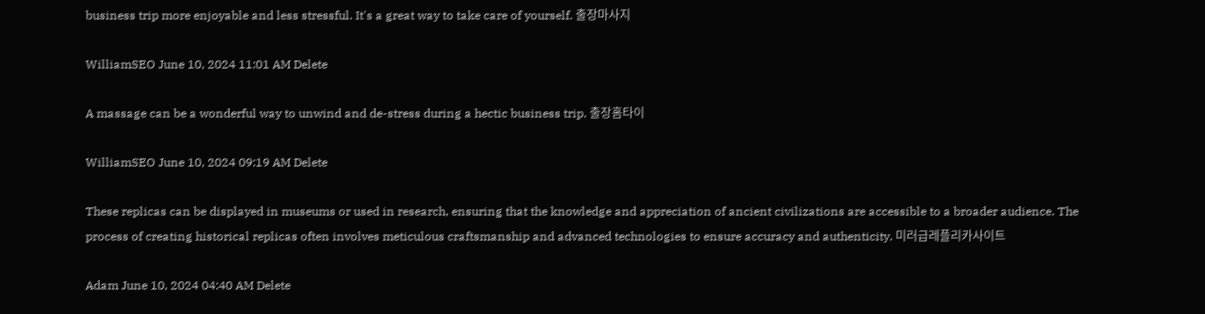business trip more enjoyable and less stressful. It's a great way to take care of yourself. 출장마사지

WilliamSEO June 10, 2024 11:01 AM Delete

A massage can be a wonderful way to unwind and de-stress during a hectic business trip. 출장홈타이

WilliamSEO June 10, 2024 09:19 AM Delete

These replicas can be displayed in museums or used in research, ensuring that the knowledge and appreciation of ancient civilizations are accessible to a broader audience. The process of creating historical replicas often involves meticulous craftsmanship and advanced technologies to ensure accuracy and authenticity. 미러급레플리카사이트

Adam June 10, 2024 04:40 AM Delete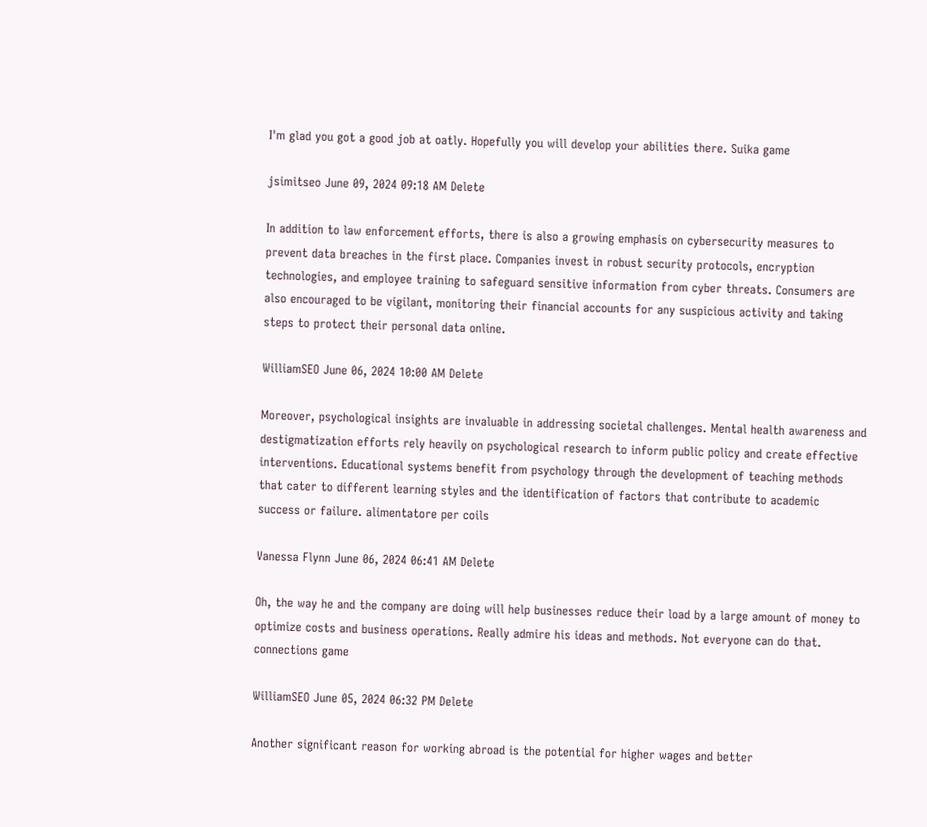I'm glad you got a good job at oatly. Hopefully you will develop your abilities there. Suika game

jsimitseo June 09, 2024 09:18 AM Delete

In addition to law enforcement efforts, there is also a growing emphasis on cybersecurity measures to prevent data breaches in the first place. Companies invest in robust security protocols, encryption technologies, and employee training to safeguard sensitive information from cyber threats. Consumers are also encouraged to be vigilant, monitoring their financial accounts for any suspicious activity and taking steps to protect their personal data online.

WilliamSEO June 06, 2024 10:00 AM Delete

Moreover, psychological insights are invaluable in addressing societal challenges. Mental health awareness and destigmatization efforts rely heavily on psychological research to inform public policy and create effective interventions. Educational systems benefit from psychology through the development of teaching methods that cater to different learning styles and the identification of factors that contribute to academic success or failure. alimentatore per coils

Vanessa Flynn June 06, 2024 06:41 AM Delete

Oh, the way he and the company are doing will help businesses reduce their load by a large amount of money to optimize costs and business operations. Really admire his ideas and methods. Not everyone can do that. connections game

WilliamSEO June 05, 2024 06:32 PM Delete

Another significant reason for working abroad is the potential for higher wages and better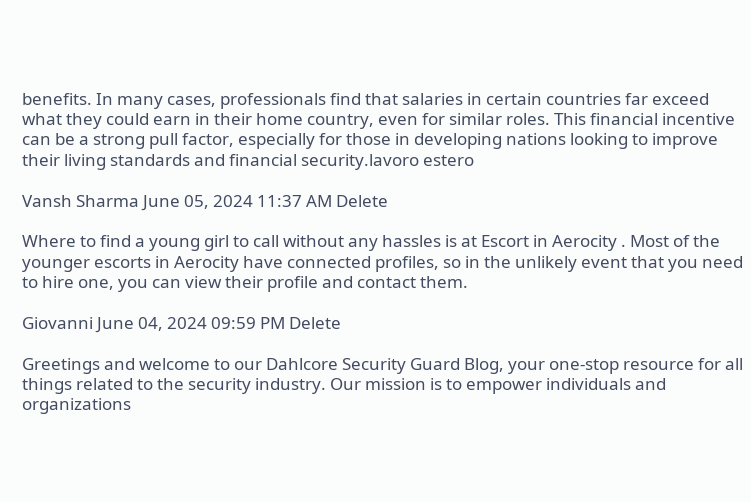benefits. In many cases, professionals find that salaries in certain countries far exceed what they could earn in their home country, even for similar roles. This financial incentive can be a strong pull factor, especially for those in developing nations looking to improve their living standards and financial security.lavoro estero

Vansh Sharma June 05, 2024 11:37 AM Delete

Where to find a young girl to call without any hassles is at Escort in Aerocity . Most of the younger escorts in Aerocity have connected profiles, so in the unlikely event that you need to hire one, you can view their profile and contact them.

Giovanni June 04, 2024 09:59 PM Delete

Greetings and welcome to our Dahlcore Security Guard Blog, your one-stop resource for all things related to the security industry. Our mission is to empower individuals and organizations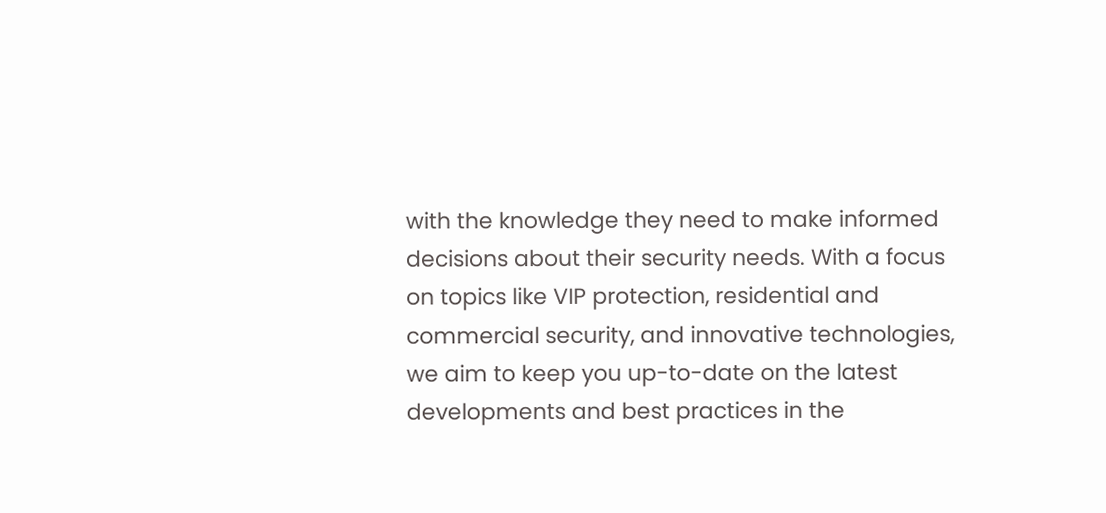with the knowledge they need to make informed decisions about their security needs. With a focus on topics like VIP protection, residential and commercial security, and innovative technologies, we aim to keep you up-to-date on the latest developments and best practices in the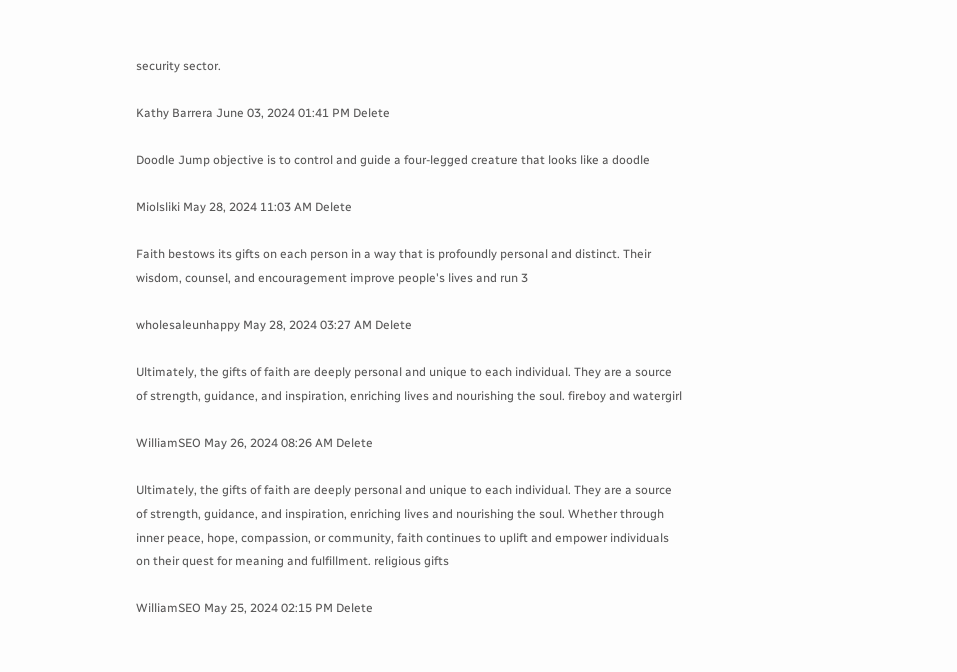security sector.

Kathy Barrera June 03, 2024 01:41 PM Delete

Doodle Jump objective is to control and guide a four-legged creature that looks like a doodle

Miolsliki May 28, 2024 11:03 AM Delete

Faith bestows its gifts on each person in a way that is profoundly personal and distinct. Their wisdom, counsel, and encouragement improve people's lives and run 3

wholesaleunhappy May 28, 2024 03:27 AM Delete

Ultimately, the gifts of faith are deeply personal and unique to each individual. They are a source of strength, guidance, and inspiration, enriching lives and nourishing the soul. fireboy and watergirl

WilliamSEO May 26, 2024 08:26 AM Delete

Ultimately, the gifts of faith are deeply personal and unique to each individual. They are a source of strength, guidance, and inspiration, enriching lives and nourishing the soul. Whether through inner peace, hope, compassion, or community, faith continues to uplift and empower individuals on their quest for meaning and fulfillment. religious gifts

WilliamSEO May 25, 2024 02:15 PM Delete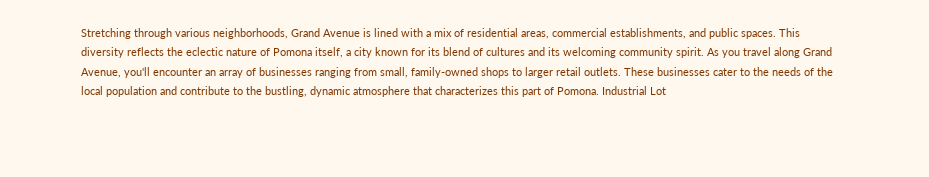Stretching through various neighborhoods, Grand Avenue is lined with a mix of residential areas, commercial establishments, and public spaces. This diversity reflects the eclectic nature of Pomona itself, a city known for its blend of cultures and its welcoming community spirit. As you travel along Grand Avenue, you'll encounter an array of businesses ranging from small, family-owned shops to larger retail outlets. These businesses cater to the needs of the local population and contribute to the bustling, dynamic atmosphere that characterizes this part of Pomona. Industrial Lot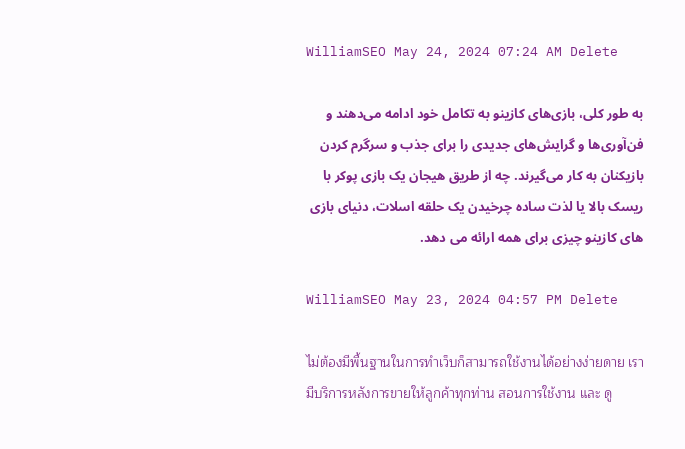WilliamSEO May 24, 2024 07:24 AM Delete

به طور کلی، بازی‌های کازینو به تکامل خود ادامه می‌دهند و فن‌آوری‌ها و گرایش‌های جدیدی را برای جذب و سرگرم کردن بازیکنان به کار می‌گیرند. چه از طریق هیجان یک بازی پوکر با ریسک بالا یا لذت ساده چرخیدن یک حلقه اسلات، دنیای بازی های کازینو چیزی برای همه ارائه می دهد.

WilliamSEO May 23, 2024 04:57 PM Delete

ไม่ต้องมีพื้นฐานในการทำเว็บก็สามารถใช้งานได้อย่างง่ายดาย เรามีบริการหลังการขายให้ลูกค้าทุกท่าน สอนการใช้งาน และ ดู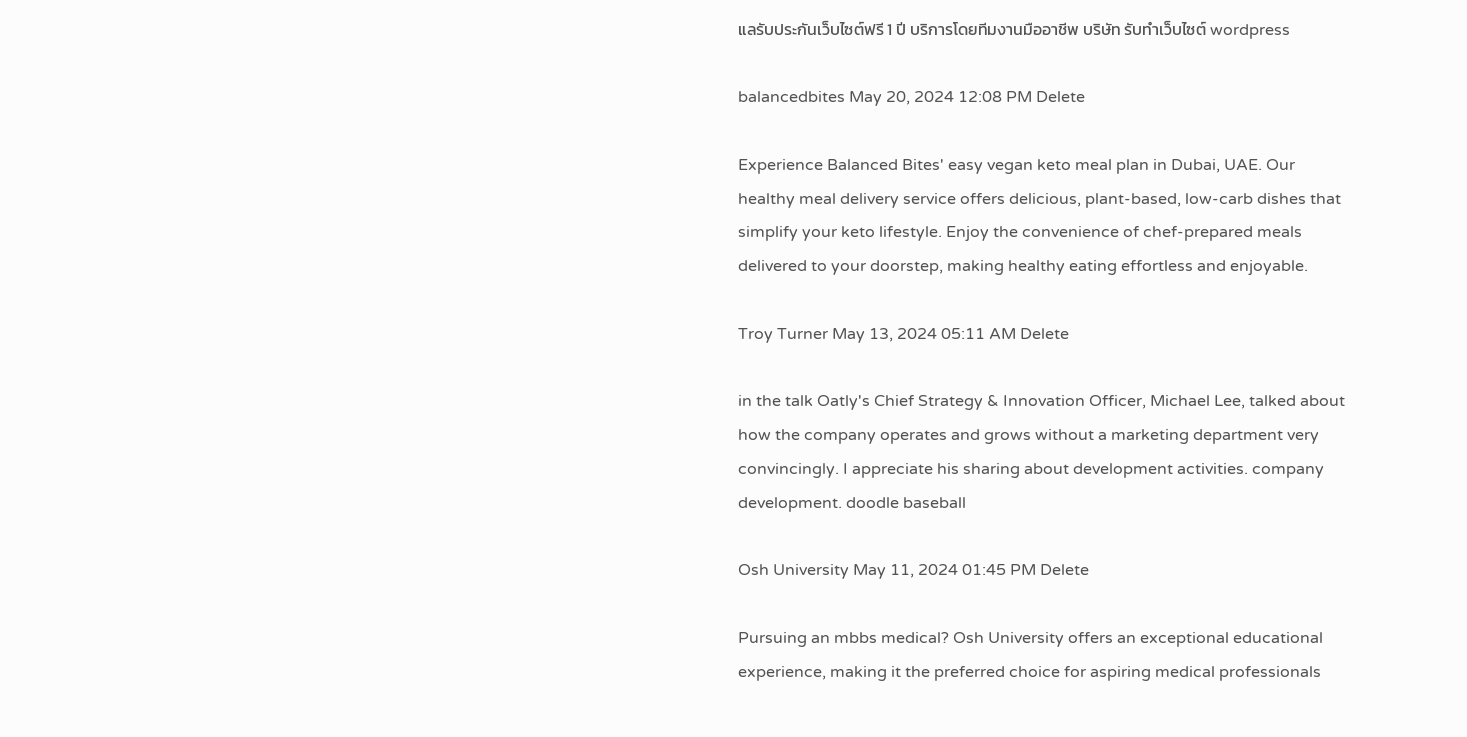แลรับประกันเว็บไซต์ฟรี 1 ปี บริการโดยทีมงานมืออาชีพ บริษัท รับทําเว็บไซต์ wordpress

balancedbites May 20, 2024 12:08 PM Delete

Experience Balanced Bites' easy vegan keto meal plan in Dubai, UAE. Our healthy meal delivery service offers delicious, plant-based, low-carb dishes that simplify your keto lifestyle. Enjoy the convenience of chef-prepared meals delivered to your doorstep, making healthy eating effortless and enjoyable.

Troy Turner May 13, 2024 05:11 AM Delete

in the talk Oatly's Chief Strategy & Innovation Officer, Michael Lee, talked about how the company operates and grows without a marketing department very convincingly. I appreciate his sharing about development activities. company development. doodle baseball

Osh University May 11, 2024 01:45 PM Delete

Pursuing an mbbs medical? Osh University offers an exceptional educational experience, making it the preferred choice for aspiring medical professionals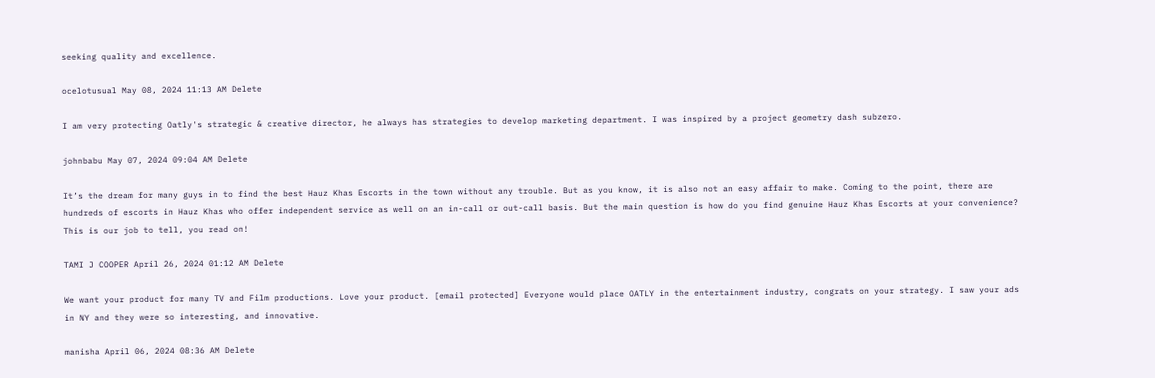seeking quality and excellence.

ocelotusual May 08, 2024 11:13 AM Delete

I am very protecting Oatly's strategic & creative director, he always has strategies to develop marketing department. I was inspired by a project geometry dash subzero.

johnbabu May 07, 2024 09:04 AM Delete

It’s the dream for many guys in to find the best Hauz Khas Escorts in the town without any trouble. But as you know, it is also not an easy affair to make. Coming to the point, there are hundreds of escorts in Hauz Khas who offer independent service as well on an in-call or out-call basis. But the main question is how do you find genuine Hauz Khas Escorts at your convenience? This is our job to tell, you read on!

TAMI J COOPER April 26, 2024 01:12 AM Delete

We want your product for many TV and Film productions. Love your product. [email protected] Everyone would place OATLY in the entertainment industry, congrats on your strategy. I saw your ads in NY and they were so interesting, and innovative.

manisha April 06, 2024 08:36 AM Delete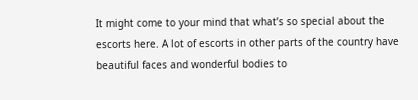It might come to your mind that what’s so special about the escorts here. A lot of escorts in other parts of the country have beautiful faces and wonderful bodies to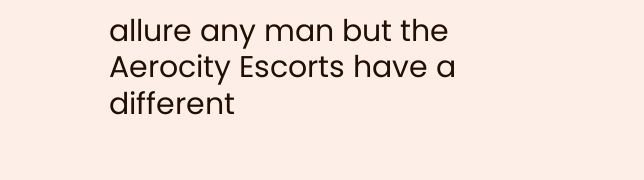allure any man but the Aerocity Escorts have a different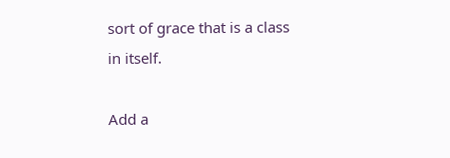sort of grace that is a class in itself.

Add a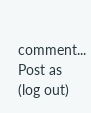comment...
Post as (log out)